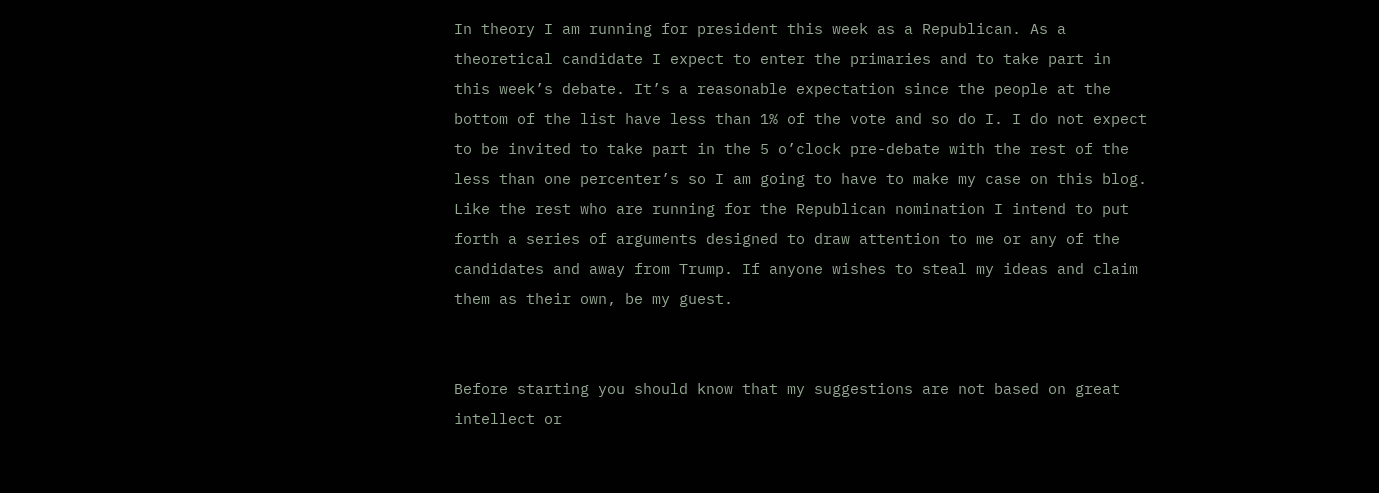In theory I am running for president this week as a Republican. As a theoretical candidate I expect to enter the primaries and to take part in this week’s debate. It’s a reasonable expectation since the people at the bottom of the list have less than 1% of the vote and so do I. I do not expect to be invited to take part in the 5 o’clock pre-debate with the rest of the less than one percenter’s so I am going to have to make my case on this blog. Like the rest who are running for the Republican nomination I intend to put forth a series of arguments designed to draw attention to me or any of the candidates and away from Trump. If anyone wishes to steal my ideas and claim them as their own, be my guest.


Before starting you should know that my suggestions are not based on great intellect or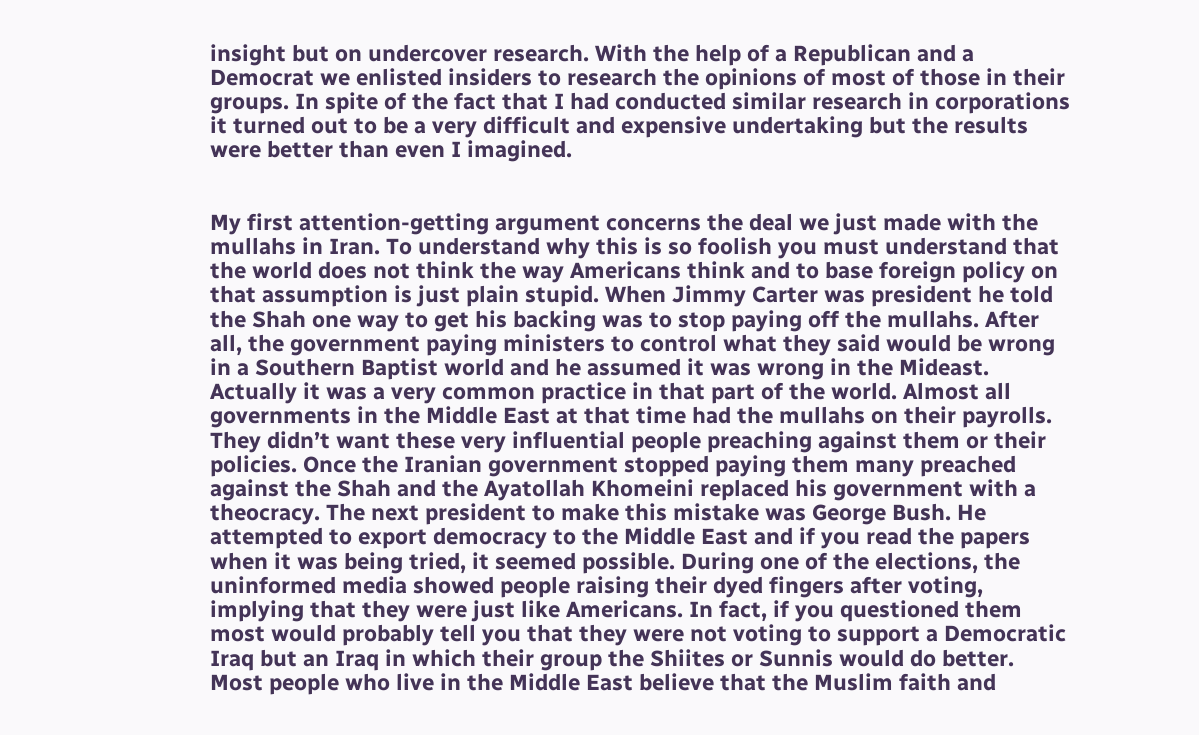insight but on undercover research. With the help of a Republican and a Democrat we enlisted insiders to research the opinions of most of those in their groups. In spite of the fact that I had conducted similar research in corporations it turned out to be a very difficult and expensive undertaking but the results were better than even I imagined.


My first attention-getting argument concerns the deal we just made with the mullahs in Iran. To understand why this is so foolish you must understand that the world does not think the way Americans think and to base foreign policy on that assumption is just plain stupid. When Jimmy Carter was president he told the Shah one way to get his backing was to stop paying off the mullahs. After all, the government paying ministers to control what they said would be wrong in a Southern Baptist world and he assumed it was wrong in the Mideast. Actually it was a very common practice in that part of the world. Almost all governments in the Middle East at that time had the mullahs on their payrolls. They didn’t want these very influential people preaching against them or their policies. Once the Iranian government stopped paying them many preached against the Shah and the Ayatollah Khomeini replaced his government with a theocracy. The next president to make this mistake was George Bush. He attempted to export democracy to the Middle East and if you read the papers when it was being tried, it seemed possible. During one of the elections, the uninformed media showed people raising their dyed fingers after voting, implying that they were just like Americans. In fact, if you questioned them most would probably tell you that they were not voting to support a Democratic Iraq but an Iraq in which their group the Shiites or Sunnis would do better. Most people who live in the Middle East believe that the Muslim faith and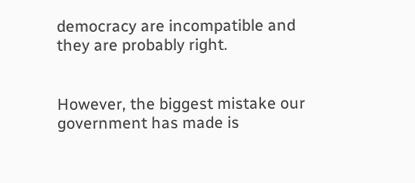democracy are incompatible and they are probably right.


However, the biggest mistake our government has made is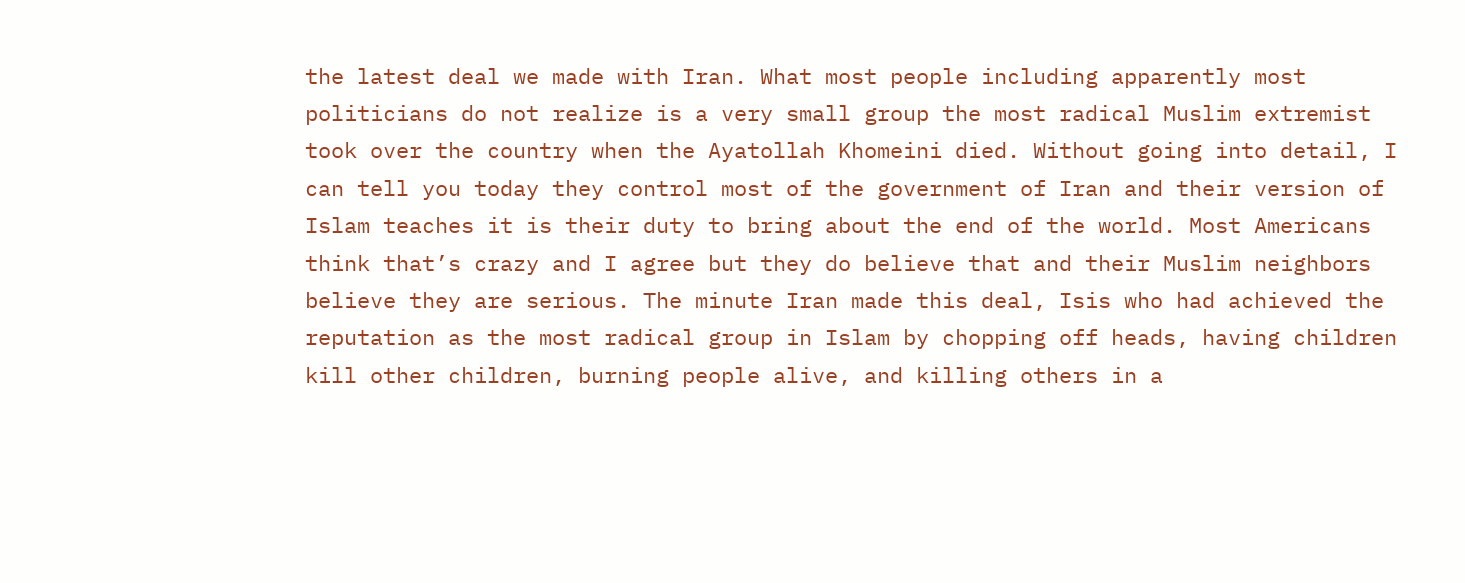the latest deal we made with Iran. What most people including apparently most politicians do not realize is a very small group the most radical Muslim extremist took over the country when the Ayatollah Khomeini died. Without going into detail, I can tell you today they control most of the government of Iran and their version of Islam teaches it is their duty to bring about the end of the world. Most Americans think that’s crazy and I agree but they do believe that and their Muslim neighbors believe they are serious. The minute Iran made this deal, Isis who had achieved the reputation as the most radical group in Islam by chopping off heads, having children kill other children, burning people alive, and killing others in a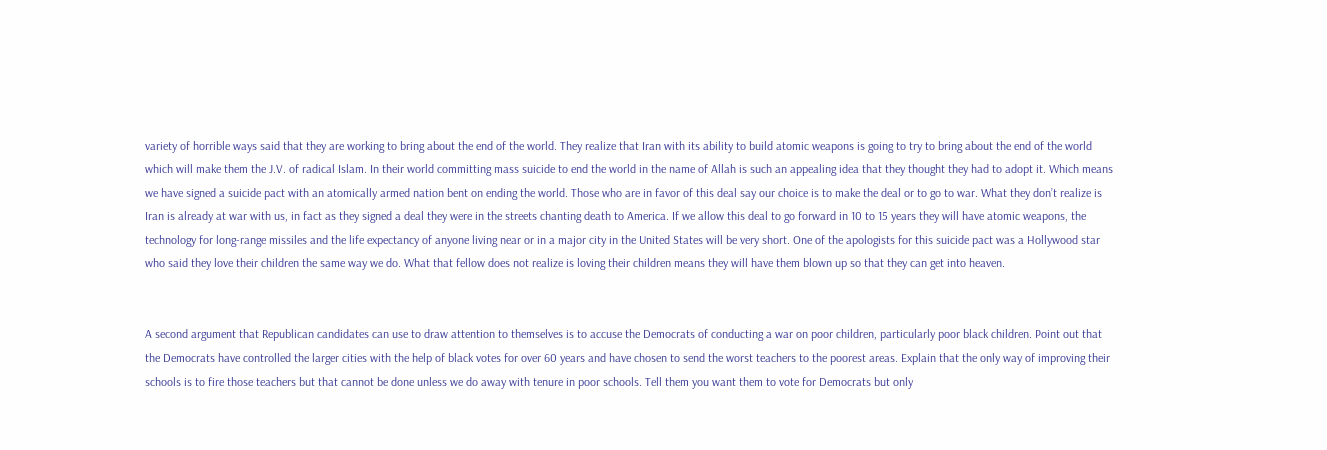variety of horrible ways said that they are working to bring about the end of the world. They realize that Iran with its ability to build atomic weapons is going to try to bring about the end of the world which will make them the J.V. of radical Islam. In their world committing mass suicide to end the world in the name of Allah is such an appealing idea that they thought they had to adopt it. Which means we have signed a suicide pact with an atomically armed nation bent on ending the world. Those who are in favor of this deal say our choice is to make the deal or to go to war. What they don’t realize is Iran is already at war with us, in fact as they signed a deal they were in the streets chanting death to America. If we allow this deal to go forward in 10 to 15 years they will have atomic weapons, the technology for long-range missiles and the life expectancy of anyone living near or in a major city in the United States will be very short. One of the apologists for this suicide pact was a Hollywood star who said they love their children the same way we do. What that fellow does not realize is loving their children means they will have them blown up so that they can get into heaven.


A second argument that Republican candidates can use to draw attention to themselves is to accuse the Democrats of conducting a war on poor children, particularly poor black children. Point out that the Democrats have controlled the larger cities with the help of black votes for over 60 years and have chosen to send the worst teachers to the poorest areas. Explain that the only way of improving their schools is to fire those teachers but that cannot be done unless we do away with tenure in poor schools. Tell them you want them to vote for Democrats but only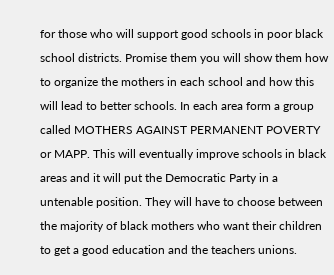for those who will support good schools in poor black school districts. Promise them you will show them how to organize the mothers in each school and how this will lead to better schools. In each area form a group called MOTHERS AGAINST PERMANENT POVERTY or MAPP. This will eventually improve schools in black areas and it will put the Democratic Party in a untenable position. They will have to choose between the majority of black mothers who want their children to get a good education and the teachers unions.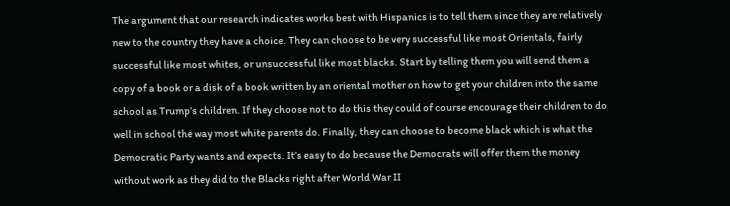The argument that our research indicates works best with Hispanics is to tell them since they are relatively new to the country they have a choice. They can choose to be very successful like most Orientals, fairly successful like most whites, or unsuccessful like most blacks. Start by telling them you will send them a copy of a book or a disk of a book written by an oriental mother on how to get your children into the same school as Trump’s children. If they choose not to do this they could of course encourage their children to do well in school the way most white parents do. Finally, they can choose to become black which is what the Democratic Party wants and expects. It’s easy to do because the Democrats will offer them the money without work as they did to the Blacks right after World War II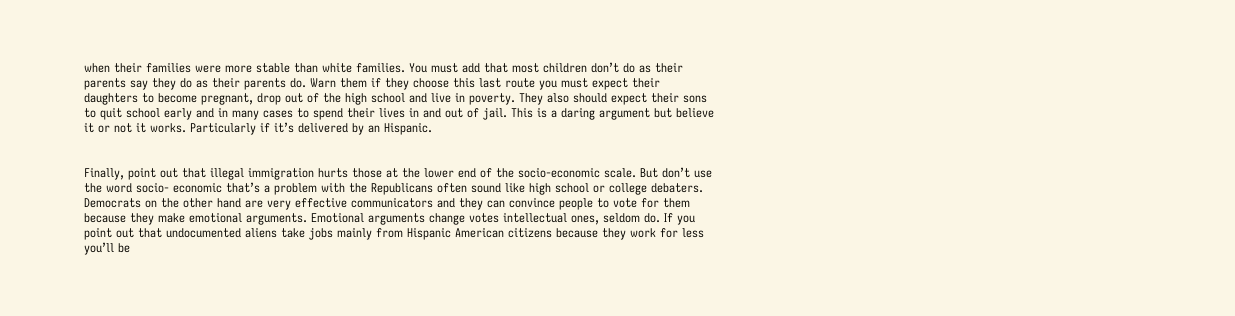when their families were more stable than white families. You must add that most children don’t do as their parents say they do as their parents do. Warn them if they choose this last route you must expect their daughters to become pregnant, drop out of the high school and live in poverty. They also should expect their sons to quit school early and in many cases to spend their lives in and out of jail. This is a daring argument but believe it or not it works. Particularly if it’s delivered by an Hispanic.


Finally, point out that illegal immigration hurts those at the lower end of the socio-economic scale. But don’t use the word socio- economic that’s a problem with the Republicans often sound like high school or college debaters. Democrats on the other hand are very effective communicators and they can convince people to vote for them because they make emotional arguments. Emotional arguments change votes intellectual ones, seldom do. If you point out that undocumented aliens take jobs mainly from Hispanic American citizens because they work for less you’ll be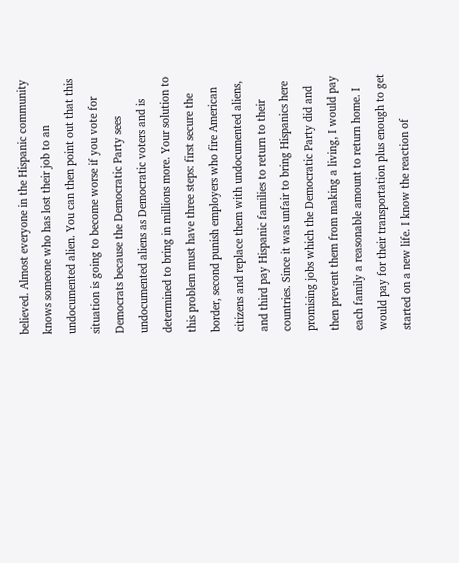believed. Almost everyone in the Hispanic community knows someone who has lost their job to an undocumented alien. You can then point out that this situation is going to become worse if you vote for Democrats because the Democratic Party sees undocumented aliens as Democratic voters and is determined to bring in millions more. Your solution to this problem must have three steps: first secure the border, second punish employers who fire American citizens and replace them with undocumented aliens, and third pay Hispanic families to return to their countries. Since it was unfair to bring Hispanics here promising jobs which the Democratic Party did and then prevent them from making a living, I would pay each family a reasonable amount to return home. I would pay for their transportation plus enough to get started on a new life. I know the reaction of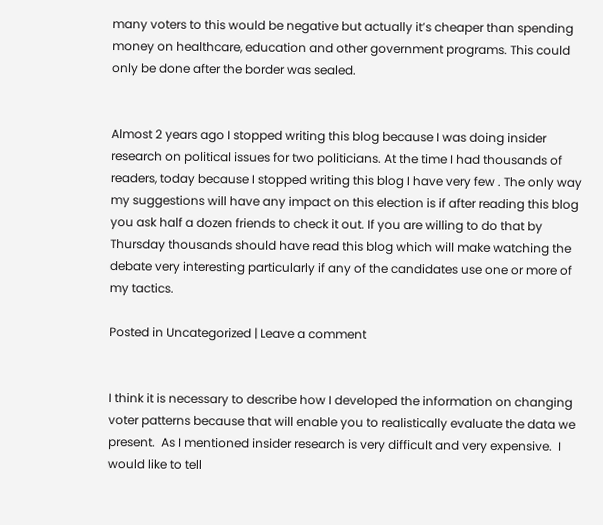many voters to this would be negative but actually it’s cheaper than spending money on healthcare, education and other government programs. This could only be done after the border was sealed.


Almost 2 years ago I stopped writing this blog because I was doing insider research on political issues for two politicians. At the time I had thousands of readers, today because I stopped writing this blog I have very few . The only way my suggestions will have any impact on this election is if after reading this blog you ask half a dozen friends to check it out. If you are willing to do that by Thursday thousands should have read this blog which will make watching the debate very interesting particularly if any of the candidates use one or more of my tactics.

Posted in Uncategorized | Leave a comment


I think it is necessary to describe how I developed the information on changing voter patterns because that will enable you to realistically evaluate the data we present.  As I mentioned insider research is very difficult and very expensive.  I would like to tell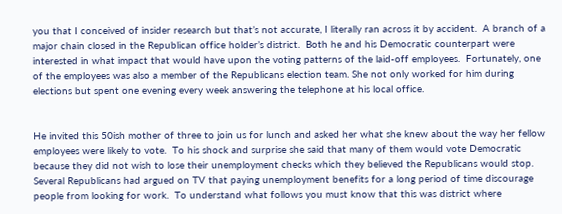you that I conceived of insider research but that’s not accurate, I literally ran across it by accident.  A branch of a major chain closed in the Republican office holder’s district.  Both he and his Democratic counterpart were interested in what impact that would have upon the voting patterns of the laid-off employees.  Fortunately, one of the employees was also a member of the Republicans election team. She not only worked for him during elections but spent one evening every week answering the telephone at his local office.


He invited this 50ish mother of three to join us for lunch and asked her what she knew about the way her fellow employees were likely to vote.  To his shock and surprise she said that many of them would vote Democratic because they did not wish to lose their unemployment checks which they believed the Republicans would stop.  Several Republicans had argued on TV that paying unemployment benefits for a long period of time discourage people from looking for work.  To understand what follows you must know that this was district where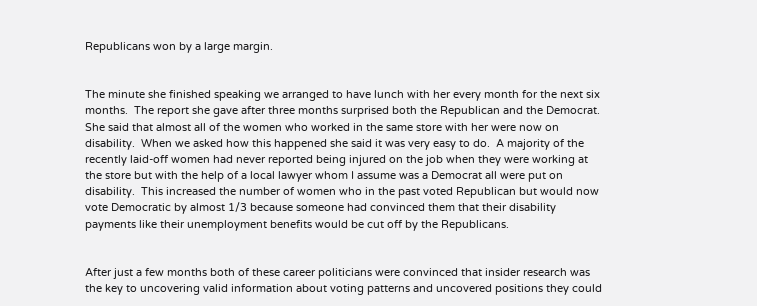Republicans won by a large margin.


The minute she finished speaking we arranged to have lunch with her every month for the next six months.  The report she gave after three months surprised both the Republican and the Democrat. She said that almost all of the women who worked in the same store with her were now on disability.  When we asked how this happened she said it was very easy to do.  A majority of the recently laid-off women had never reported being injured on the job when they were working at the store but with the help of a local lawyer whom I assume was a Democrat all were put on disability.  This increased the number of women who in the past voted Republican but would now vote Democratic by almost 1/3 because someone had convinced them that their disability payments like their unemployment benefits would be cut off by the Republicans.


After just a few months both of these career politicians were convinced that insider research was the key to uncovering valid information about voting patterns and uncovered positions they could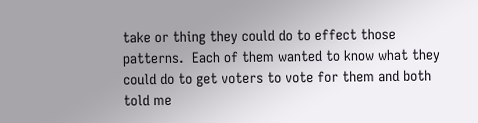take or thing they could do to effect those patterns.  Each of them wanted to know what they could do to get voters to vote for them and both told me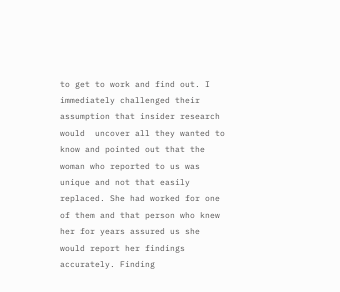to get to work and find out. I immediately challenged their assumption that insider research would  uncover all they wanted to know and pointed out that the woman who reported to us was unique and not that easily replaced. She had worked for one of them and that person who knew her for years assured us she would report her findings accurately. Finding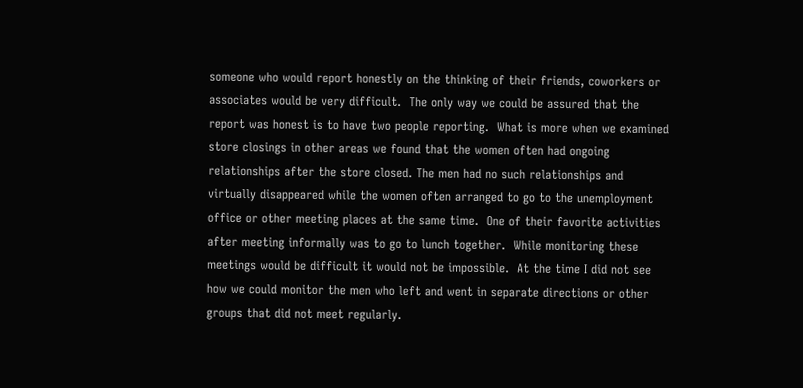someone who would report honestly on the thinking of their friends, coworkers or associates would be very difficult.  The only way we could be assured that the report was honest is to have two people reporting.  What is more when we examined store closings in other areas we found that the women often had ongoing relationships after the store closed. The men had no such relationships and virtually disappeared while the women often arranged to go to the unemployment office or other meeting places at the same time.  One of their favorite activities after meeting informally was to go to lunch together.  While monitoring these meetings would be difficult it would not be impossible.  At the time I did not see how we could monitor the men who left and went in separate directions or other groups that did not meet regularly.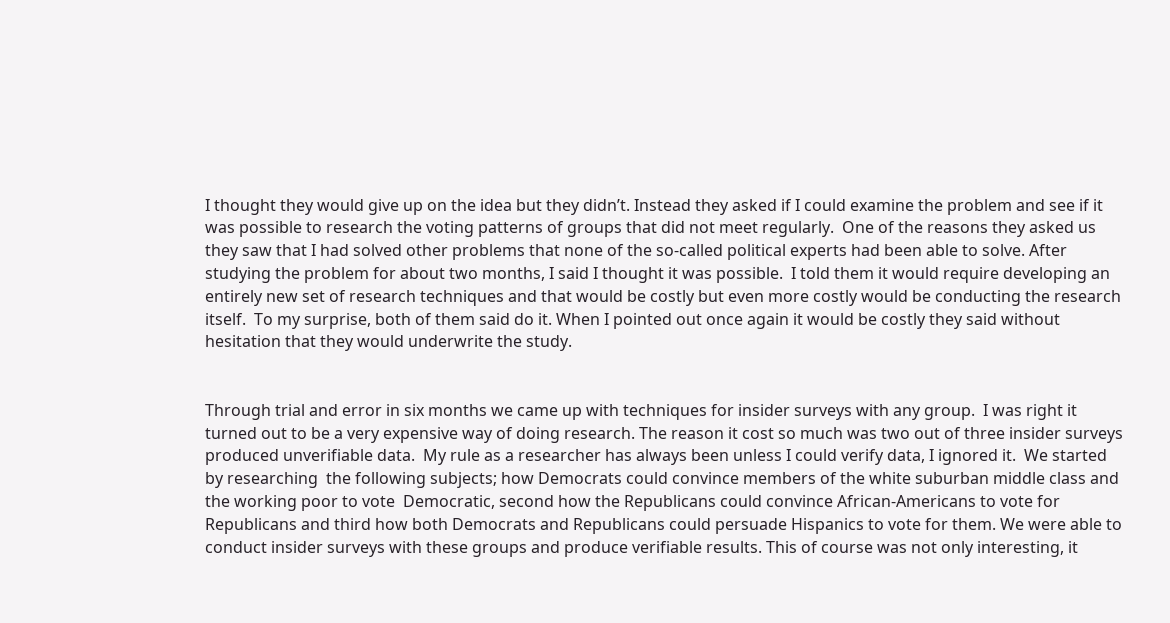I thought they would give up on the idea but they didn’t. Instead they asked if I could examine the problem and see if it was possible to research the voting patterns of groups that did not meet regularly.  One of the reasons they asked us they saw that I had solved other problems that none of the so-called political experts had been able to solve. After studying the problem for about two months, I said I thought it was possible.  I told them it would require developing an entirely new set of research techniques and that would be costly but even more costly would be conducting the research itself.  To my surprise, both of them said do it. When I pointed out once again it would be costly they said without hesitation that they would underwrite the study.


Through trial and error in six months we came up with techniques for insider surveys with any group.  I was right it turned out to be a very expensive way of doing research. The reason it cost so much was two out of three insider surveys produced unverifiable data.  My rule as a researcher has always been unless I could verify data, I ignored it.  We started by researching  the following subjects; how Democrats could convince members of the white suburban middle class and the working poor to vote  Democratic, second how the Republicans could convince African-Americans to vote for Republicans and third how both Democrats and Republicans could persuade Hispanics to vote for them. We were able to conduct insider surveys with these groups and produce verifiable results. This of course was not only interesting, it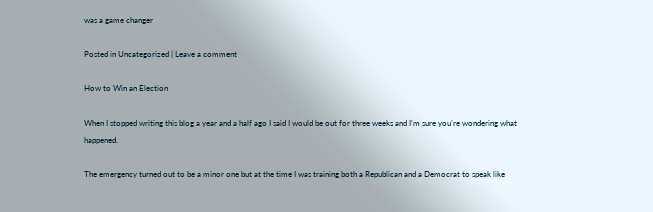was a game changer

Posted in Uncategorized | Leave a comment

How to Win an Election

When I stopped writing this blog a year and a half ago I said I would be out for three weeks and I’m sure you’re wondering what happened.

The emergency turned out to be a minor one but at the time I was training both a Republican and a Democrat to speak like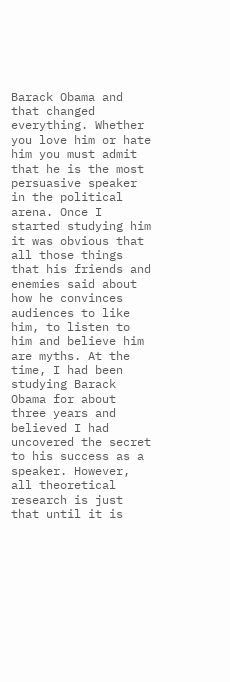Barack Obama and that changed everything. Whether you love him or hate him you must admit that he is the most persuasive speaker in the political arena. Once I started studying him it was obvious that all those things that his friends and enemies said about how he convinces audiences to like him, to listen to him and believe him are myths. At the time, I had been studying Barack Obama for about three years and believed I had uncovered the secret to his success as a speaker. However, all theoretical research is just that until it is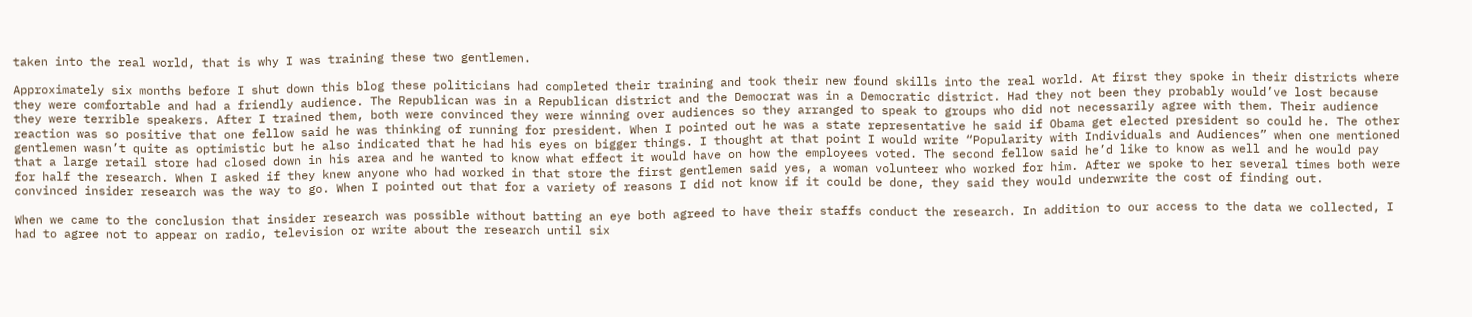taken into the real world, that is why I was training these two gentlemen.

Approximately six months before I shut down this blog these politicians had completed their training and took their new found skills into the real world. At first they spoke in their districts where they were comfortable and had a friendly audience. The Republican was in a Republican district and the Democrat was in a Democratic district. Had they not been they probably would’ve lost because they were terrible speakers. After I trained them, both were convinced they were winning over audiences so they arranged to speak to groups who did not necessarily agree with them. Their audience reaction was so positive that one fellow said he was thinking of running for president. When I pointed out he was a state representative he said if Obama get elected president so could he. The other gentlemen wasn’t quite as optimistic but he also indicated that he had his eyes on bigger things. I thought at that point I would write “Popularity with Individuals and Audiences” when one mentioned that a large retail store had closed down in his area and he wanted to know what effect it would have on how the employees voted. The second fellow said he’d like to know as well and he would pay for half the research. When I asked if they knew anyone who had worked in that store the first gentlemen said yes, a woman volunteer who worked for him. After we spoke to her several times both were convinced insider research was the way to go. When I pointed out that for a variety of reasons I did not know if it could be done, they said they would underwrite the cost of finding out.

When we came to the conclusion that insider research was possible without batting an eye both agreed to have their staffs conduct the research. In addition to our access to the data we collected, I had to agree not to appear on radio, television or write about the research until six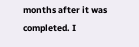months after it was completed. I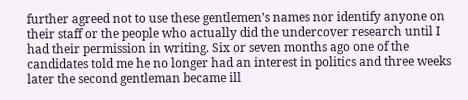further agreed not to use these gentlemen’s names nor identify anyone on their staff or the people who actually did the undercover research until I had their permission in writing. Six or seven months ago one of the candidates told me he no longer had an interest in politics and three weeks later the second gentleman became ill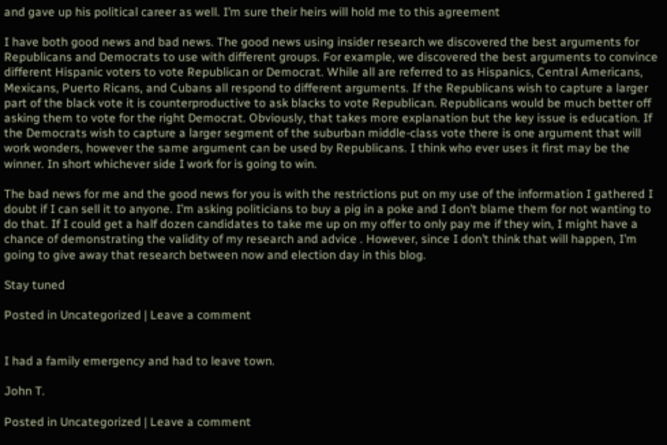and gave up his political career as well. I’m sure their heirs will hold me to this agreement

I have both good news and bad news. The good news using insider research we discovered the best arguments for Republicans and Democrats to use with different groups. For example, we discovered the best arguments to convince different Hispanic voters to vote Republican or Democrat. While all are referred to as Hispanics, Central Americans, Mexicans, Puerto Ricans, and Cubans all respond to different arguments. If the Republicans wish to capture a larger part of the black vote it is counterproductive to ask blacks to vote Republican. Republicans would be much better off asking them to vote for the right Democrat. Obviously, that takes more explanation but the key issue is education. If the Democrats wish to capture a larger segment of the suburban middle-class vote there is one argument that will work wonders, however the same argument can be used by Republicans. I think who ever uses it first may be the winner. In short whichever side I work for is going to win.

The bad news for me and the good news for you is with the restrictions put on my use of the information I gathered I doubt if I can sell it to anyone. I’m asking politicians to buy a pig in a poke and I don’t blame them for not wanting to do that. If I could get a half dozen candidates to take me up on my offer to only pay me if they win, I might have a chance of demonstrating the validity of my research and advice . However, since I don’t think that will happen, I’m going to give away that research between now and election day in this blog.

Stay tuned

Posted in Uncategorized | Leave a comment


I had a family emergency and had to leave town.

John T.

Posted in Uncategorized | Leave a comment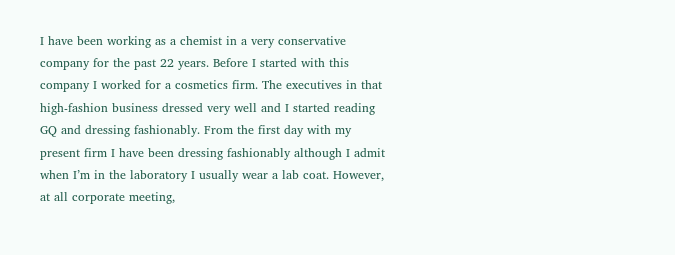I have been working as a chemist in a very conservative company for the past 22 years. Before I started with this company I worked for a cosmetics firm. The executives in that high-fashion business dressed very well and I started reading GQ and dressing fashionably. From the first day with my present firm I have been dressing fashionably although I admit when I’m in the laboratory I usually wear a lab coat. However, at all corporate meeting,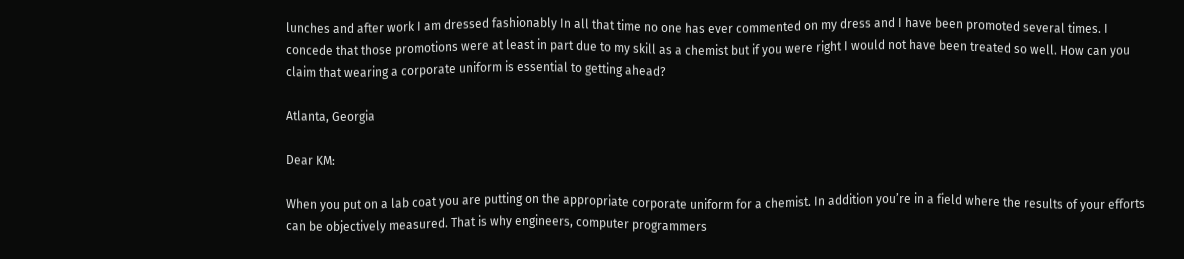lunches and after work I am dressed fashionably In all that time no one has ever commented on my dress and I have been promoted several times. I concede that those promotions were at least in part due to my skill as a chemist but if you were right I would not have been treated so well. How can you claim that wearing a corporate uniform is essential to getting ahead?

Atlanta, Georgia

Dear KM:

When you put on a lab coat you are putting on the appropriate corporate uniform for a chemist. In addition you’re in a field where the results of your efforts can be objectively measured. That is why engineers, computer programmers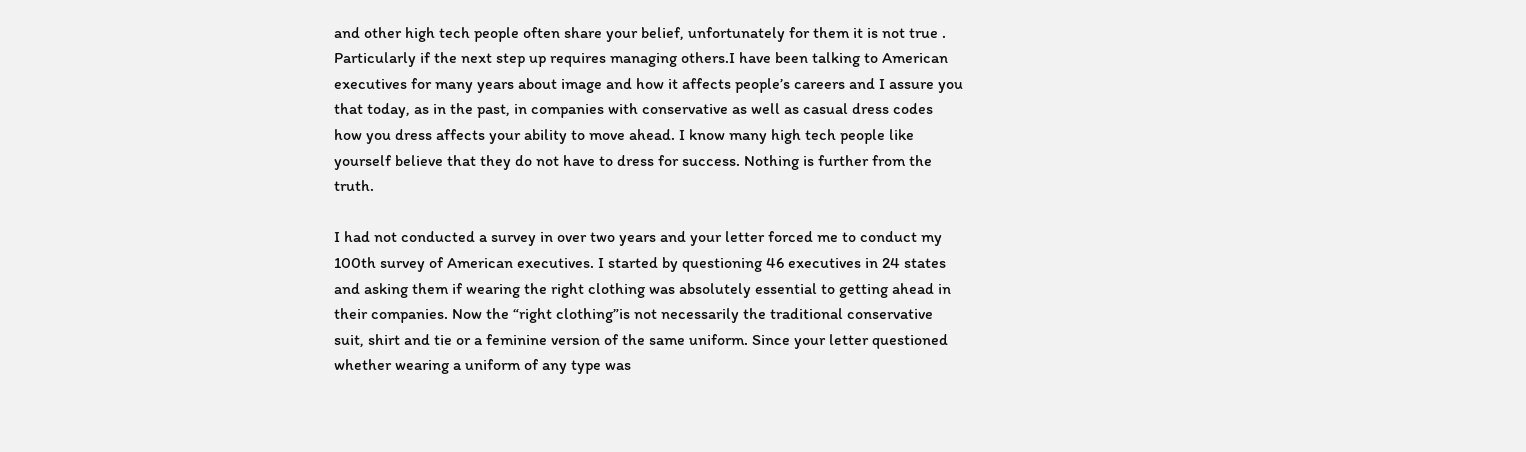and other high tech people often share your belief, unfortunately for them it is not true . Particularly if the next step up requires managing others.I have been talking to American executives for many years about image and how it affects people’s careers and I assure you that today, as in the past, in companies with conservative as well as casual dress codes how you dress affects your ability to move ahead. I know many high tech people like yourself believe that they do not have to dress for success. Nothing is further from the truth.

I had not conducted a survey in over two years and your letter forced me to conduct my 100th survey of American executives. I started by questioning 46 executives in 24 states and asking them if wearing the right clothing was absolutely essential to getting ahead in their companies. Now the “right clothing”is not necessarily the traditional conservative suit, shirt and tie or a feminine version of the same uniform. Since your letter questioned whether wearing a uniform of any type was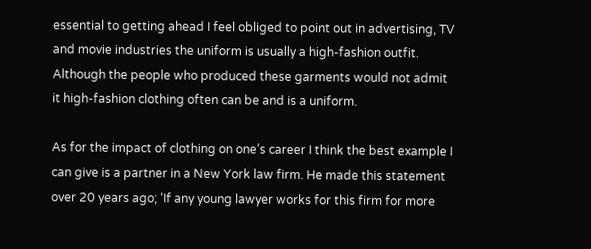essential to getting ahead I feel obliged to point out in advertising, TV and movie industries the uniform is usually a high-fashion outfit. Although the people who produced these garments would not admit it high-fashion clothing often can be and is a uniform.

As for the impact of clothing on one’s career I think the best example I can give is a partner in a New York law firm. He made this statement over 20 years ago; ‘If any young lawyer works for this firm for more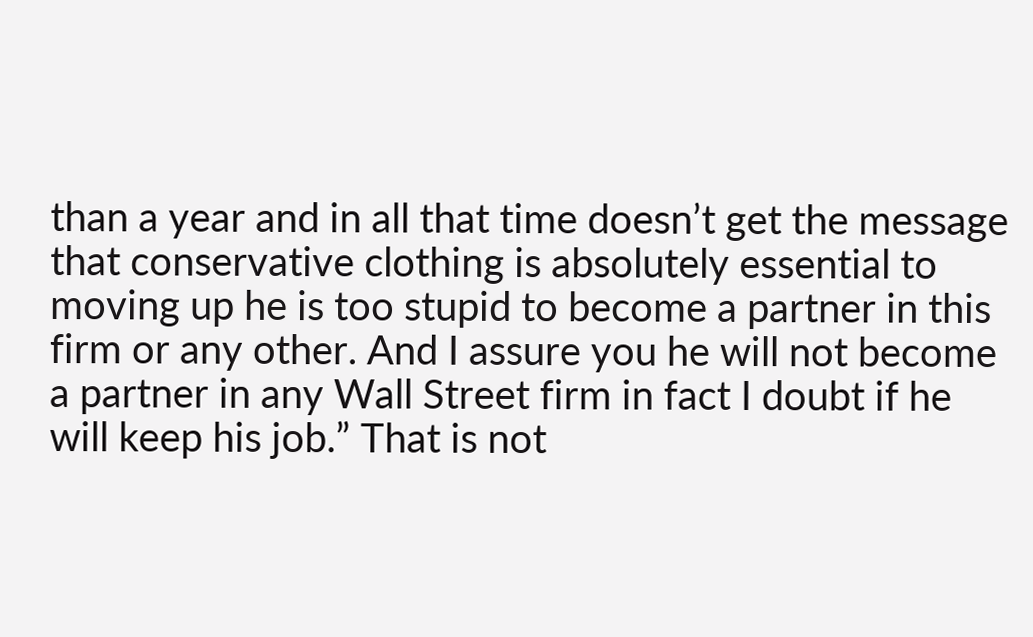than a year and in all that time doesn’t get the message that conservative clothing is absolutely essential to moving up he is too stupid to become a partner in this firm or any other. And I assure you he will not become a partner in any Wall Street firm in fact I doubt if he will keep his job.” That is not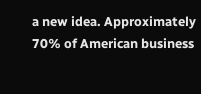a new idea. Approximately 70% of American business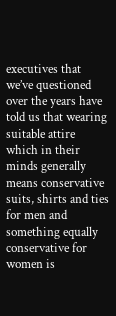executives that we’ve questioned over the years have told us that wearing suitable attire which in their minds generally means conservative suits, shirts and ties for men and something equally conservative for women is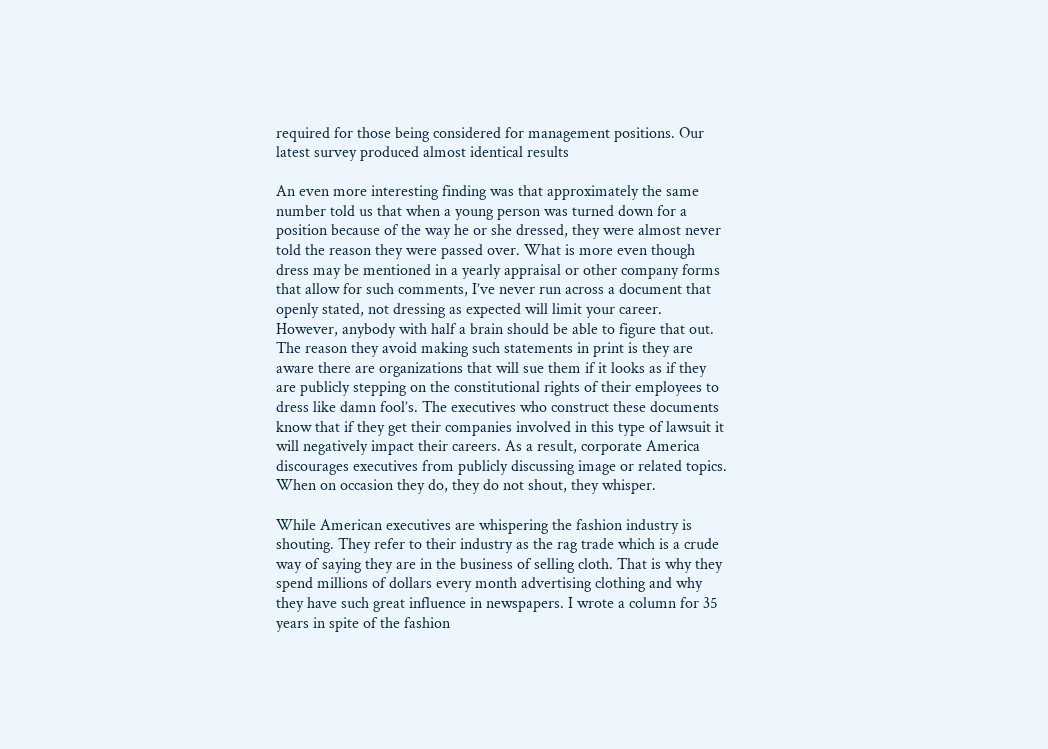required for those being considered for management positions. Our latest survey produced almost identical results

An even more interesting finding was that approximately the same number told us that when a young person was turned down for a position because of the way he or she dressed, they were almost never told the reason they were passed over. What is more even though dress may be mentioned in a yearly appraisal or other company forms that allow for such comments, I’ve never run across a document that openly stated, not dressing as expected will limit your career. However, anybody with half a brain should be able to figure that out. The reason they avoid making such statements in print is they are aware there are organizations that will sue them if it looks as if they are publicly stepping on the constitutional rights of their employees to dress like damn fool’s. The executives who construct these documents know that if they get their companies involved in this type of lawsuit it will negatively impact their careers. As a result, corporate America discourages executives from publicly discussing image or related topics. When on occasion they do, they do not shout, they whisper.

While American executives are whispering the fashion industry is shouting. They refer to their industry as the rag trade which is a crude way of saying they are in the business of selling cloth. That is why they spend millions of dollars every month advertising clothing and why they have such great influence in newspapers. I wrote a column for 35 years in spite of the fashion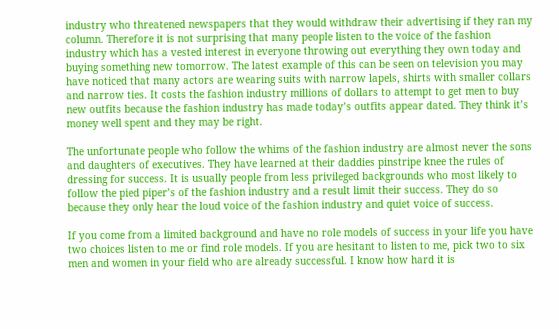industry who threatened newspapers that they would withdraw their advertising if they ran my column. Therefore it is not surprising that many people listen to the voice of the fashion industry which has a vested interest in everyone throwing out everything they own today and buying something new tomorrow. The latest example of this can be seen on television you may have noticed that many actors are wearing suits with narrow lapels, shirts with smaller collars and narrow ties. It costs the fashion industry millions of dollars to attempt to get men to buy new outfits because the fashion industry has made today’s outfits appear dated. They think it’s money well spent and they may be right.

The unfortunate people who follow the whims of the fashion industry are almost never the sons and daughters of executives. They have learned at their daddies pinstripe knee the rules of dressing for success. It is usually people from less privileged backgrounds who most likely to follow the pied piper’s of the fashion industry and a result limit their success. They do so because they only hear the loud voice of the fashion industry and quiet voice of success.

If you come from a limited background and have no role models of success in your life you have two choices listen to me or find role models. If you are hesitant to listen to me, pick two to six men and women in your field who are already successful. I know how hard it is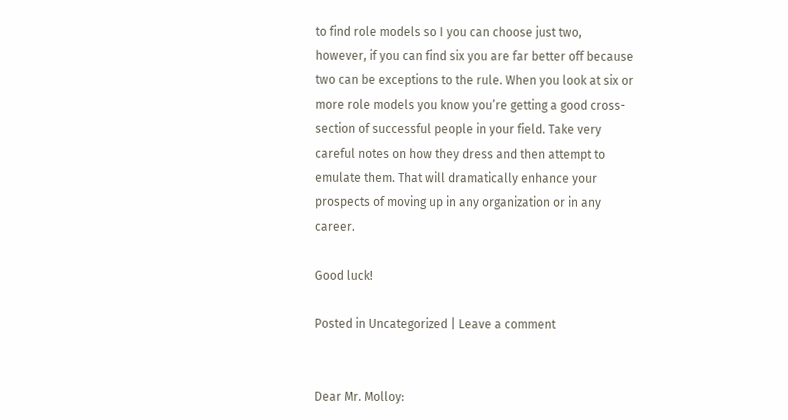to find role models so I you can choose just two, however, if you can find six you are far better off because two can be exceptions to the rule. When you look at six or more role models you know you’re getting a good cross-section of successful people in your field. Take very careful notes on how they dress and then attempt to emulate them. That will dramatically enhance your prospects of moving up in any organization or in any career.

Good luck!

Posted in Uncategorized | Leave a comment


Dear Mr. Molloy: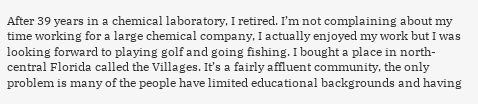After 39 years in a chemical laboratory, I retired. I’m not complaining about my time working for a large chemical company, I actually enjoyed my work but I was looking forward to playing golf and going fishing. I bought a place in north-central Florida called the Villages. It’s a fairly affluent community, the only problem is many of the people have limited educational backgrounds and having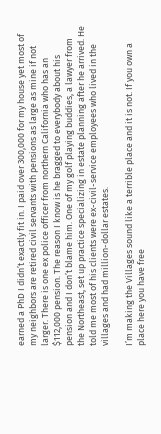earned a PhD I didn’t exactly fit in. I paid over 300,000 for my house yet most of my neighbors are retired civil servants with pensions as large as mine if not larger. There is one ex police officer from northern California who has an $112,000 pension. The reason I know is he bragged to everybody about his pension and I don’t blame him. One of my golf playing buddies, a lawyer from the Northeast, set up practice specializing in estate planning after he arrived. He told me most of his clients were ex-civil-service employees who lived in the villages and had million-dollar estates.

I’m making the Villages sound like a terrible place and it is not. If you own a place here you have free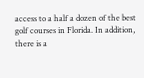access to a half a dozen of the best golf courses in Florida. In addition, there is a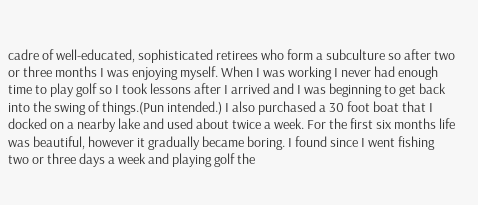cadre of well-educated, sophisticated retirees who form a subculture so after two or three months I was enjoying myself. When I was working I never had enough time to play golf so I took lessons after I arrived and I was beginning to get back into the swing of things.(Pun intended.) I also purchased a 30 foot boat that I docked on a nearby lake and used about twice a week. For the first six months life was beautiful, however it gradually became boring. I found since I went fishing two or three days a week and playing golf the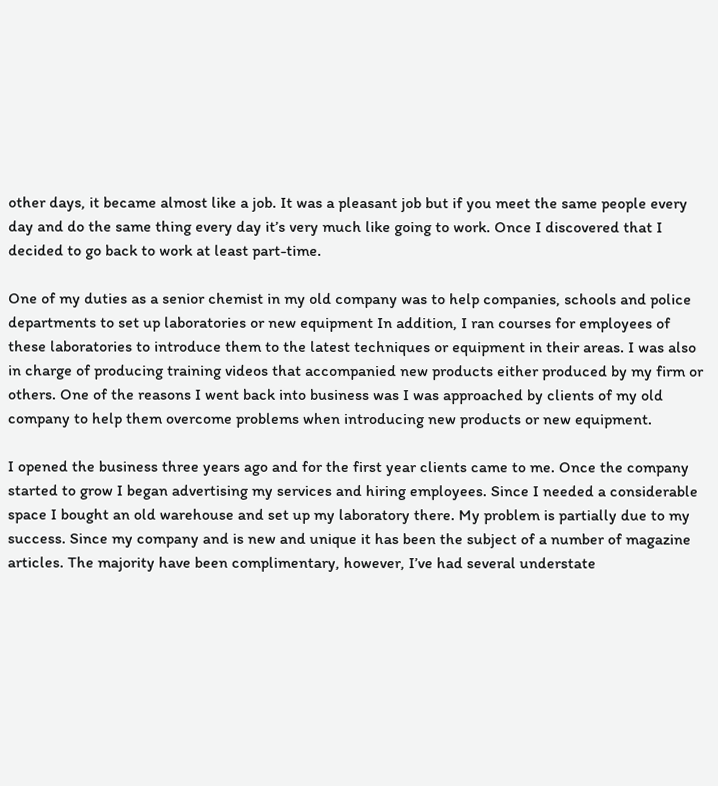other days, it became almost like a job. It was a pleasant job but if you meet the same people every day and do the same thing every day it’s very much like going to work. Once I discovered that I decided to go back to work at least part-time.

One of my duties as a senior chemist in my old company was to help companies, schools and police departments to set up laboratories or new equipment In addition, I ran courses for employees of these laboratories to introduce them to the latest techniques or equipment in their areas. I was also in charge of producing training videos that accompanied new products either produced by my firm or others. One of the reasons I went back into business was I was approached by clients of my old company to help them overcome problems when introducing new products or new equipment.

I opened the business three years ago and for the first year clients came to me. Once the company started to grow I began advertising my services and hiring employees. Since I needed a considerable space I bought an old warehouse and set up my laboratory there. My problem is partially due to my success. Since my company and is new and unique it has been the subject of a number of magazine articles. The majority have been complimentary, however, I’ve had several understate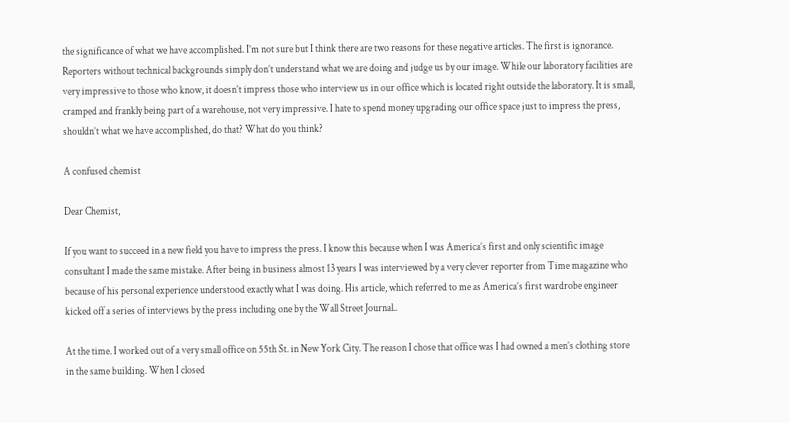the significance of what we have accomplished. I’m not sure but I think there are two reasons for these negative articles. The first is ignorance. Reporters without technical backgrounds simply don’t understand what we are doing and judge us by our image. While our laboratory facilities are very impressive to those who know, it doesn’t impress those who interview us in our office which is located right outside the laboratory. It is small, cramped and frankly being part of a warehouse, not very impressive. I hate to spend money upgrading our office space just to impress the press, shouldn’t what we have accomplished, do that? What do you think?

A confused chemist

Dear Chemist,

If you want to succeed in a new field you have to impress the press. I know this because when I was America’s first and only scientific image consultant I made the same mistake. After being in business almost 13 years I was interviewed by a very clever reporter from Time magazine who because of his personal experience understood exactly what I was doing. His article, which referred to me as America’s first wardrobe engineer kicked off a series of interviews by the press including one by the Wall Street Journal..

At the time. I worked out of a very small office on 55th St. in New York City. The reason I chose that office was I had owned a men’s clothing store in the same building. When I closed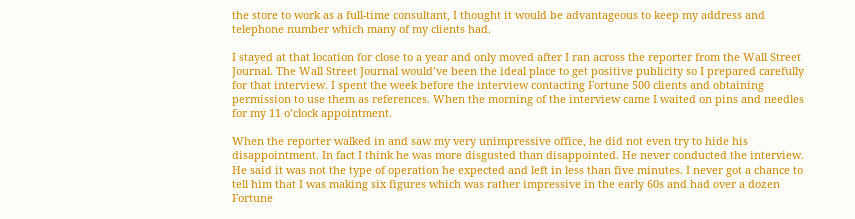the store to work as a full-time consultant, I thought it would be advantageous to keep my address and telephone number which many of my clients had.

I stayed at that location for close to a year and only moved after I ran across the reporter from the Wall Street Journal. The Wall Street Journal would’ve been the ideal place to get positive publicity so I prepared carefully for that interview. I spent the week before the interview contacting Fortune 500 clients and obtaining permission to use them as references. When the morning of the interview came I waited on pins and needles for my 11 o’clock appointment.

When the reporter walked in and saw my very unimpressive office, he did not even try to hide his disappointment. In fact I think he was more disgusted than disappointed. He never conducted the interview. He said it was not the type of operation he expected and left in less than five minutes. I never got a chance to tell him that I was making six figures which was rather impressive in the early 60s and had over a dozen Fortune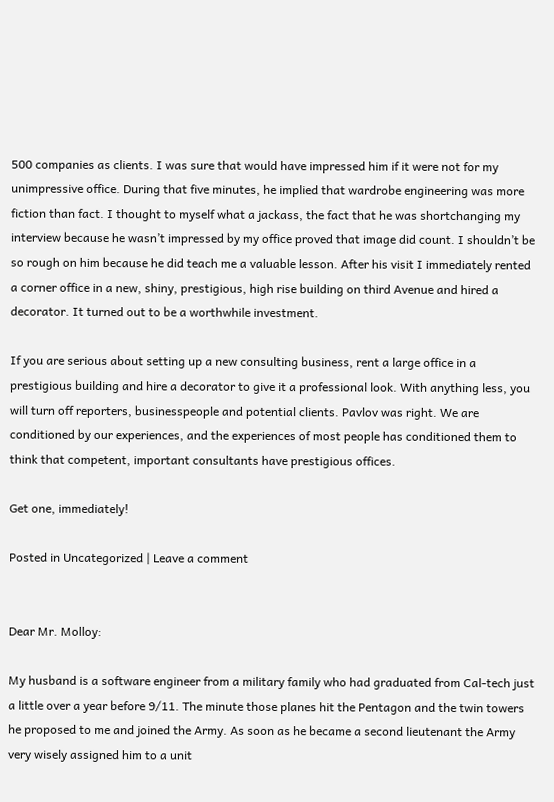500 companies as clients. I was sure that would have impressed him if it were not for my unimpressive office. During that five minutes, he implied that wardrobe engineering was more fiction than fact. I thought to myself what a jackass, the fact that he was shortchanging my interview because he wasn’t impressed by my office proved that image did count. I shouldn’t be so rough on him because he did teach me a valuable lesson. After his visit I immediately rented a corner office in a new, shiny, prestigious, high rise building on third Avenue and hired a decorator. It turned out to be a worthwhile investment.

If you are serious about setting up a new consulting business, rent a large office in a prestigious building and hire a decorator to give it a professional look. With anything less, you will turn off reporters, businesspeople and potential clients. Pavlov was right. We are conditioned by our experiences, and the experiences of most people has conditioned them to think that competent, important consultants have prestigious offices.

Get one, immediately!

Posted in Uncategorized | Leave a comment


Dear Mr. Molloy:

My husband is a software engineer from a military family who had graduated from Cal-tech just a little over a year before 9/11. The minute those planes hit the Pentagon and the twin towers he proposed to me and joined the Army. As soon as he became a second lieutenant the Army very wisely assigned him to a unit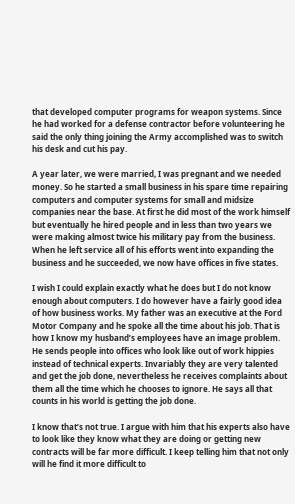that developed computer programs for weapon systems. Since he had worked for a defense contractor before volunteering he said the only thing joining the Army accomplished was to switch his desk and cut his pay.

A year later, we were married, I was pregnant and we needed money. So he started a small business in his spare time repairing computers and computer systems for small and midsize companies near the base. At first he did most of the work himself but eventually he hired people and in less than two years we were making almost twice his military pay from the business. When he left service all of his efforts went into expanding the business and he succeeded, we now have offices in five states.

I wish I could explain exactly what he does but I do not know enough about computers. I do however have a fairly good idea of how business works. My father was an executive at the Ford Motor Company and he spoke all the time about his job. That is how I know my husband’s employees have an image problem. He sends people into offices who look like out of work hippies instead of technical experts. Invariably they are very talented and get the job done, nevertheless he receives complaints about them all the time which he chooses to ignore. He says all that counts in his world is getting the job done.

I know that’s not true. I argue with him that his experts also have to look like they know what they are doing or getting new contracts will be far more difficult. I keep telling him that not only will he find it more difficult to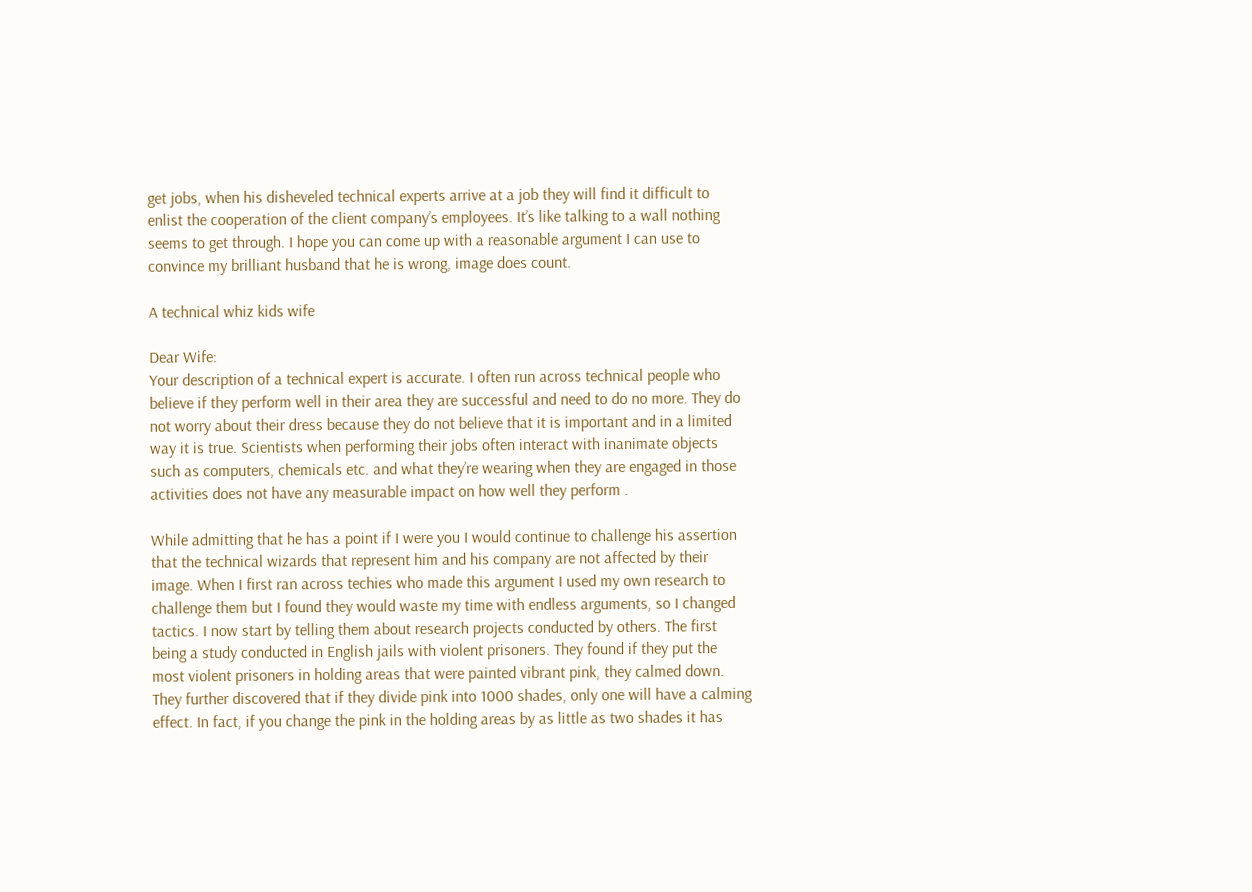get jobs, when his disheveled technical experts arrive at a job they will find it difficult to enlist the cooperation of the client company’s employees. It’s like talking to a wall nothing seems to get through. I hope you can come up with a reasonable argument I can use to convince my brilliant husband that he is wrong, image does count.

A technical whiz kids wife

Dear Wife:
Your description of a technical expert is accurate. I often run across technical people who believe if they perform well in their area they are successful and need to do no more. They do not worry about their dress because they do not believe that it is important and in a limited way it is true. Scientists when performing their jobs often interact with inanimate objects such as computers, chemicals etc. and what they’re wearing when they are engaged in those activities does not have any measurable impact on how well they perform .

While admitting that he has a point if I were you I would continue to challenge his assertion that the technical wizards that represent him and his company are not affected by their image. When I first ran across techies who made this argument I used my own research to challenge them but I found they would waste my time with endless arguments, so I changed tactics. I now start by telling them about research projects conducted by others. The first being a study conducted in English jails with violent prisoners. They found if they put the most violent prisoners in holding areas that were painted vibrant pink, they calmed down. They further discovered that if they divide pink into 1000 shades, only one will have a calming effect. In fact, if you change the pink in the holding areas by as little as two shades it has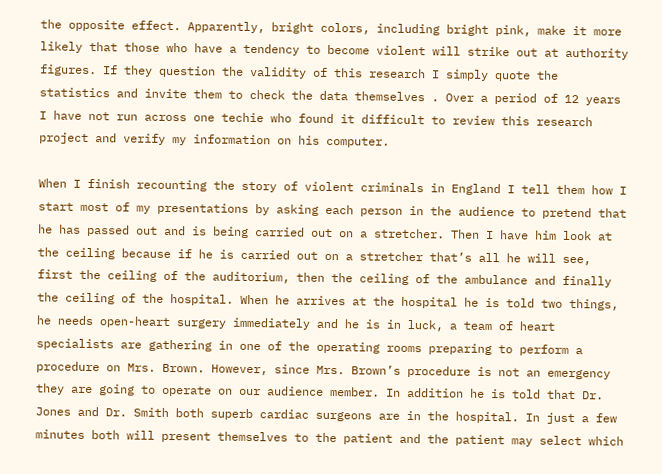the opposite effect. Apparently, bright colors, including bright pink, make it more likely that those who have a tendency to become violent will strike out at authority figures. If they question the validity of this research I simply quote the statistics and invite them to check the data themselves . Over a period of 12 years I have not run across one techie who found it difficult to review this research project and verify my information on his computer.

When I finish recounting the story of violent criminals in England I tell them how I start most of my presentations by asking each person in the audience to pretend that he has passed out and is being carried out on a stretcher. Then I have him look at the ceiling because if he is carried out on a stretcher that’s all he will see, first the ceiling of the auditorium, then the ceiling of the ambulance and finally the ceiling of the hospital. When he arrives at the hospital he is told two things, he needs open-heart surgery immediately and he is in luck, a team of heart specialists are gathering in one of the operating rooms preparing to perform a procedure on Mrs. Brown. However, since Mrs. Brown’s procedure is not an emergency they are going to operate on our audience member. In addition he is told that Dr. Jones and Dr. Smith both superb cardiac surgeons are in the hospital. In just a few minutes both will present themselves to the patient and the patient may select which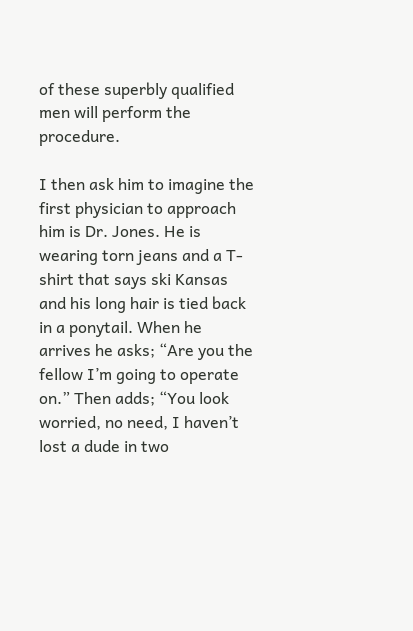of these superbly qualified men will perform the procedure.

I then ask him to imagine the first physician to approach him is Dr. Jones. He is wearing torn jeans and a T-shirt that says ski Kansas and his long hair is tied back in a ponytail. When he arrives he asks; “Are you the fellow I’m going to operate on.” Then adds; “You look worried, no need, I haven’t lost a dude in two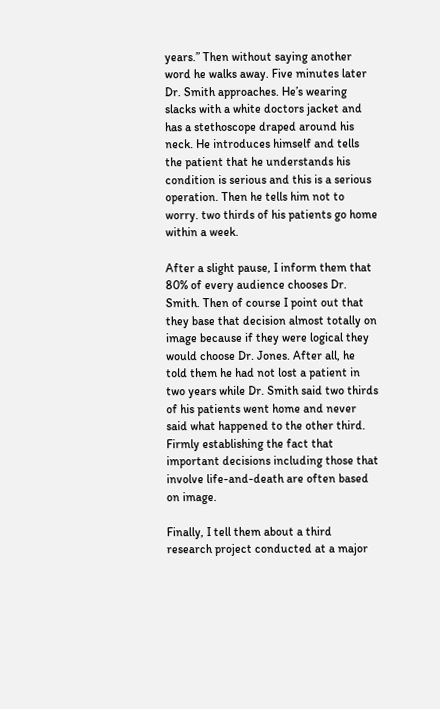years.” Then without saying another word he walks away. Five minutes later Dr. Smith approaches. He’s wearing slacks with a white doctors jacket and has a stethoscope draped around his neck. He introduces himself and tells the patient that he understands his condition is serious and this is a serious operation. Then he tells him not to worry. two thirds of his patients go home within a week.

After a slight pause, I inform them that 80% of every audience chooses Dr. Smith. Then of course I point out that they base that decision almost totally on image because if they were logical they would choose Dr. Jones. After all, he told them he had not lost a patient in two years while Dr. Smith said two thirds of his patients went home and never said what happened to the other third. Firmly establishing the fact that important decisions including those that involve life-and-death are often based on image.

Finally, I tell them about a third research project conducted at a major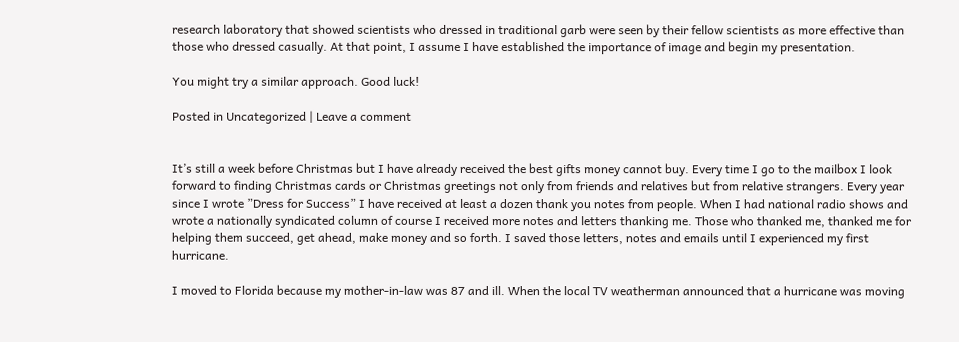research laboratory that showed scientists who dressed in traditional garb were seen by their fellow scientists as more effective than those who dressed casually. At that point, I assume I have established the importance of image and begin my presentation.

You might try a similar approach. Good luck!

Posted in Uncategorized | Leave a comment


It’s still a week before Christmas but I have already received the best gifts money cannot buy. Every time I go to the mailbox I look forward to finding Christmas cards or Christmas greetings not only from friends and relatives but from relative strangers. Every year since I wrote ”Dress for Success” I have received at least a dozen thank you notes from people. When I had national radio shows and wrote a nationally syndicated column of course I received more notes and letters thanking me. Those who thanked me, thanked me for helping them succeed, get ahead, make money and so forth. I saved those letters, notes and emails until I experienced my first hurricane.

I moved to Florida because my mother-in-law was 87 and ill. When the local TV weatherman announced that a hurricane was moving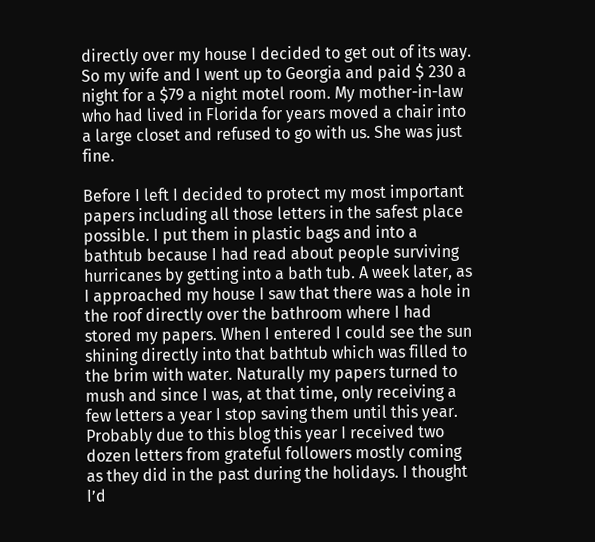directly over my house I decided to get out of its way. So my wife and I went up to Georgia and paid $ 230 a night for a $79 a night motel room. My mother-in-law who had lived in Florida for years moved a chair into a large closet and refused to go with us. She was just fine.

Before I left I decided to protect my most important papers including all those letters in the safest place possible. I put them in plastic bags and into a bathtub because I had read about people surviving hurricanes by getting into a bath tub. A week later, as I approached my house I saw that there was a hole in the roof directly over the bathroom where I had stored my papers. When I entered I could see the sun shining directly into that bathtub which was filled to the brim with water. Naturally my papers turned to mush and since I was, at that time, only receiving a few letters a year I stop saving them until this year. Probably due to this blog this year I received two dozen letters from grateful followers mostly coming as they did in the past during the holidays. I thought I’d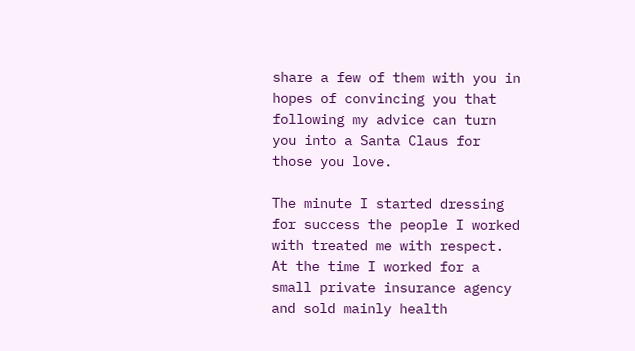share a few of them with you in hopes of convincing you that following my advice can turn you into a Santa Claus for those you love.

The minute I started dressing for success the people I worked with treated me with respect. At the time I worked for a small private insurance agency and sold mainly health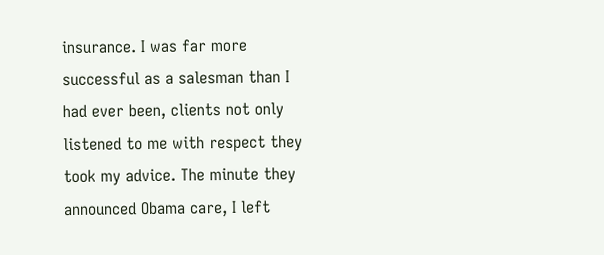insurance. I was far more successful as a salesman than I had ever been, clients not only listened to me with respect they took my advice. The minute they announced Obama care, I left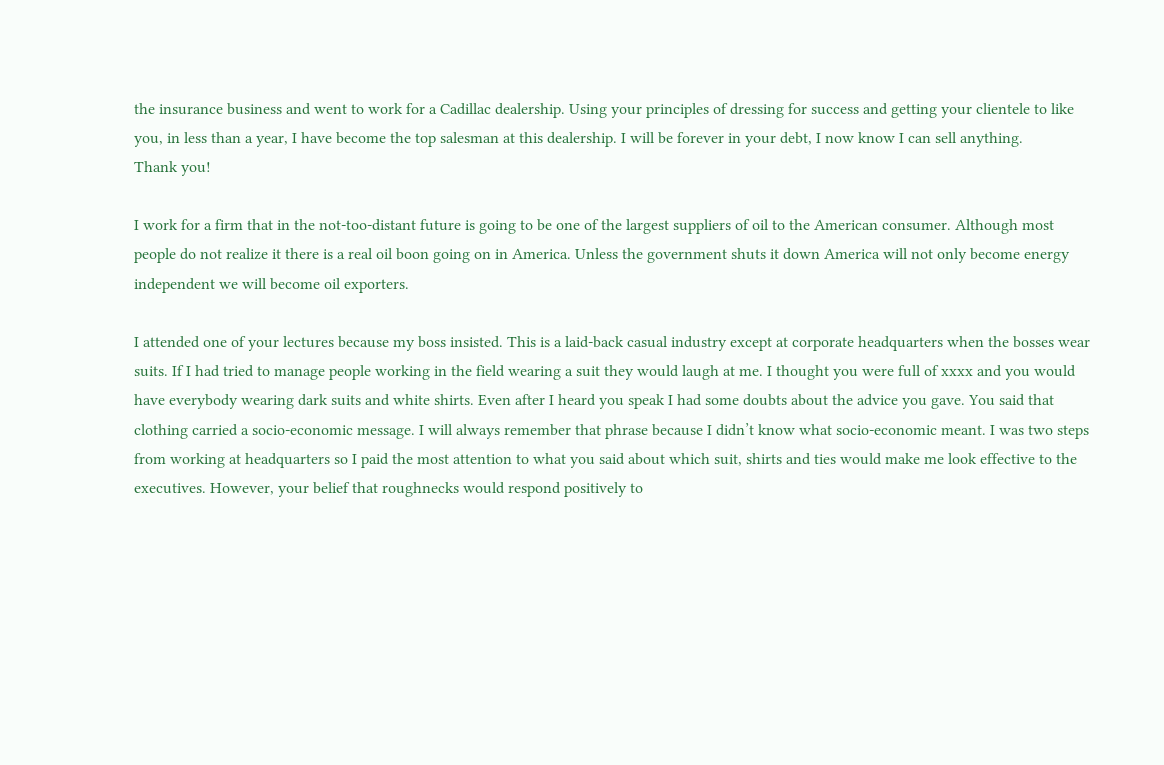the insurance business and went to work for a Cadillac dealership. Using your principles of dressing for success and getting your clientele to like you, in less than a year, I have become the top salesman at this dealership. I will be forever in your debt, I now know I can sell anything.
Thank you!

I work for a firm that in the not-too-distant future is going to be one of the largest suppliers of oil to the American consumer. Although most people do not realize it there is a real oil boon going on in America. Unless the government shuts it down America will not only become energy independent we will become oil exporters.

I attended one of your lectures because my boss insisted. This is a laid-back casual industry except at corporate headquarters when the bosses wear suits. If I had tried to manage people working in the field wearing a suit they would laugh at me. I thought you were full of xxxx and you would have everybody wearing dark suits and white shirts. Even after I heard you speak I had some doubts about the advice you gave. You said that clothing carried a socio-economic message. I will always remember that phrase because I didn’t know what socio-economic meant. I was two steps from working at headquarters so I paid the most attention to what you said about which suit, shirts and ties would make me look effective to the executives. However, your belief that roughnecks would respond positively to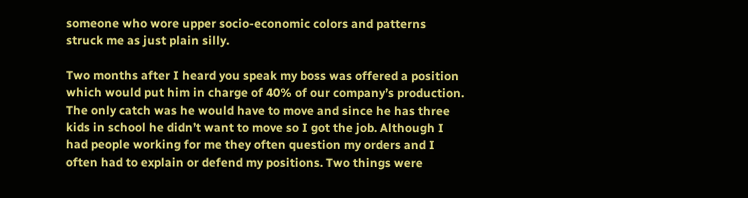someone who wore upper socio-economic colors and patterns struck me as just plain silly.

Two months after I heard you speak my boss was offered a position which would put him in charge of 40% of our company’s production. The only catch was he would have to move and since he has three kids in school he didn’t want to move so I got the job. Although I had people working for me they often question my orders and I often had to explain or defend my positions. Two things were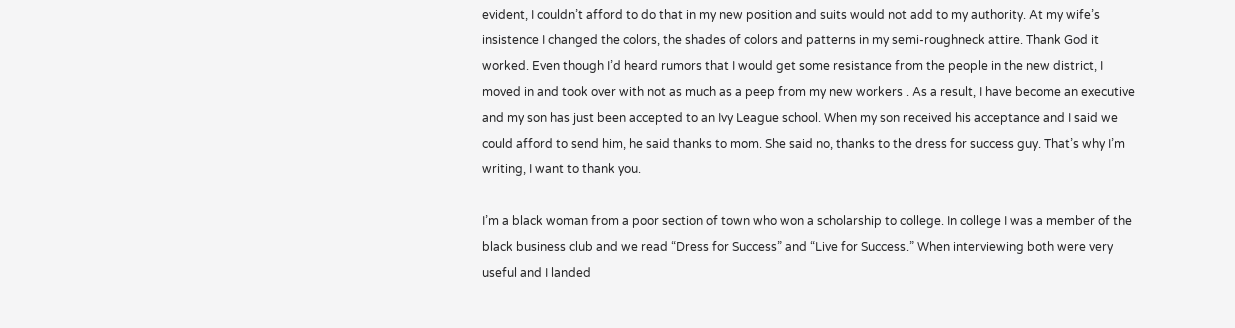evident, I couldn’t afford to do that in my new position and suits would not add to my authority. At my wife’s insistence I changed the colors, the shades of colors and patterns in my semi-roughneck attire. Thank God it worked. Even though I’d heard rumors that I would get some resistance from the people in the new district, I moved in and took over with not as much as a peep from my new workers . As a result, I have become an executive and my son has just been accepted to an Ivy League school. When my son received his acceptance and I said we could afford to send him, he said thanks to mom. She said no, thanks to the dress for success guy. That’s why I’m writing, I want to thank you.

I’m a black woman from a poor section of town who won a scholarship to college. In college I was a member of the black business club and we read “Dress for Success” and “Live for Success.” When interviewing both were very useful and I landed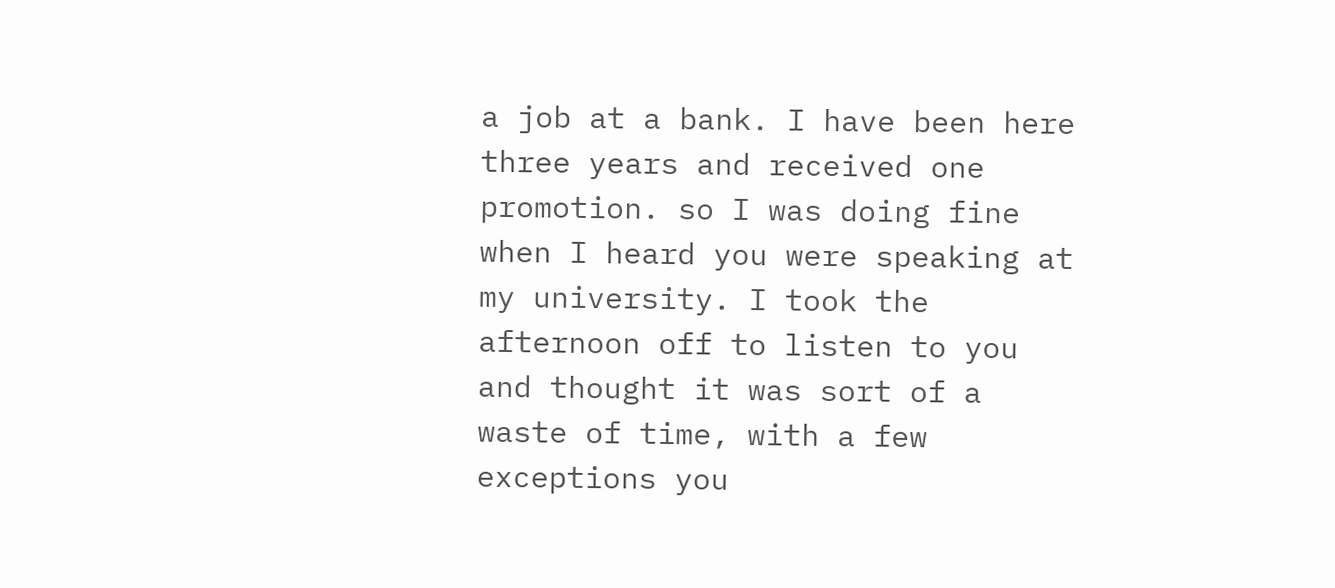a job at a bank. I have been here three years and received one promotion. so I was doing fine when I heard you were speaking at my university. I took the afternoon off to listen to you and thought it was sort of a waste of time, with a few exceptions you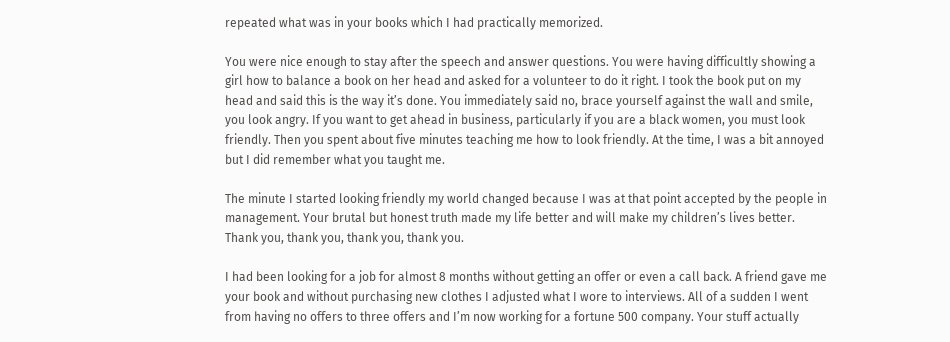repeated what was in your books which I had practically memorized.

You were nice enough to stay after the speech and answer questions. You were having difficultly showing a girl how to balance a book on her head and asked for a volunteer to do it right. I took the book put on my head and said this is the way it’s done. You immediately said no, brace yourself against the wall and smile, you look angry. If you want to get ahead in business, particularly if you are a black women, you must look friendly. Then you spent about five minutes teaching me how to look friendly. At the time, I was a bit annoyed but I did remember what you taught me.

The minute I started looking friendly my world changed because I was at that point accepted by the people in management. Your brutal but honest truth made my life better and will make my children’s lives better. Thank you, thank you, thank you, thank you.

I had been looking for a job for almost 8 months without getting an offer or even a call back. A friend gave me your book and without purchasing new clothes I adjusted what I wore to interviews. All of a sudden I went from having no offers to three offers and I’m now working for a fortune 500 company. Your stuff actually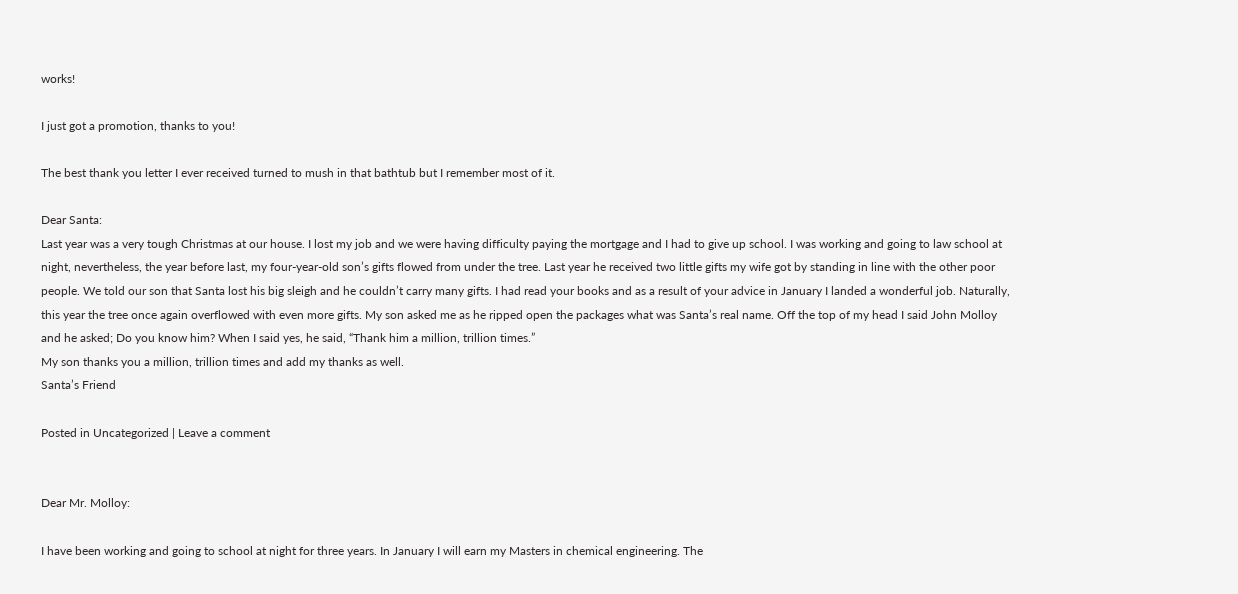works!

I just got a promotion, thanks to you!

The best thank you letter I ever received turned to mush in that bathtub but I remember most of it.

Dear Santa:
Last year was a very tough Christmas at our house. I lost my job and we were having difficulty paying the mortgage and I had to give up school. I was working and going to law school at night, nevertheless, the year before last, my four-year-old son’s gifts flowed from under the tree. Last year he received two little gifts my wife got by standing in line with the other poor people. We told our son that Santa lost his big sleigh and he couldn’t carry many gifts. I had read your books and as a result of your advice in January I landed a wonderful job. Naturally, this year the tree once again overflowed with even more gifts. My son asked me as he ripped open the packages what was Santa’s real name. Off the top of my head I said John Molloy and he asked; Do you know him? When I said yes, he said, “Thank him a million, trillion times.”
My son thanks you a million, trillion times and add my thanks as well.
Santa’s Friend

Posted in Uncategorized | Leave a comment


Dear Mr. Molloy:

I have been working and going to school at night for three years. In January I will earn my Masters in chemical engineering. The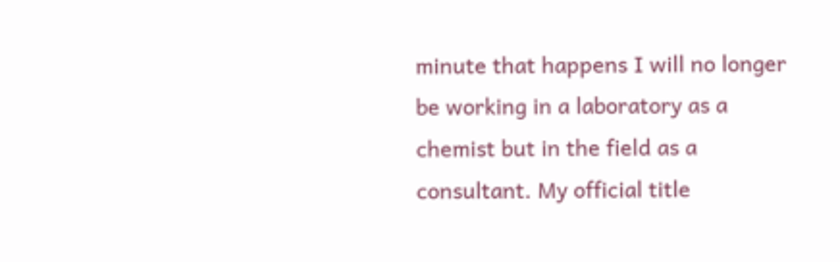minute that happens I will no longer be working in a laboratory as a chemist but in the field as a consultant. My official title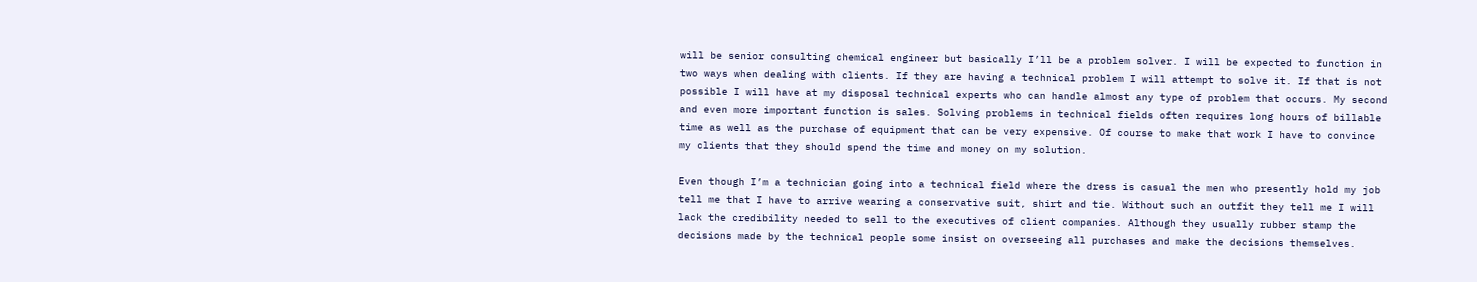will be senior consulting chemical engineer but basically I’ll be a problem solver. I will be expected to function in two ways when dealing with clients. If they are having a technical problem I will attempt to solve it. If that is not possible I will have at my disposal technical experts who can handle almost any type of problem that occurs. My second and even more important function is sales. Solving problems in technical fields often requires long hours of billable time as well as the purchase of equipment that can be very expensive. Of course to make that work I have to convince my clients that they should spend the time and money on my solution.

Even though I’m a technician going into a technical field where the dress is casual the men who presently hold my job tell me that I have to arrive wearing a conservative suit, shirt and tie. Without such an outfit they tell me I will lack the credibility needed to sell to the executives of client companies. Although they usually rubber stamp the decisions made by the technical people some insist on overseeing all purchases and make the decisions themselves.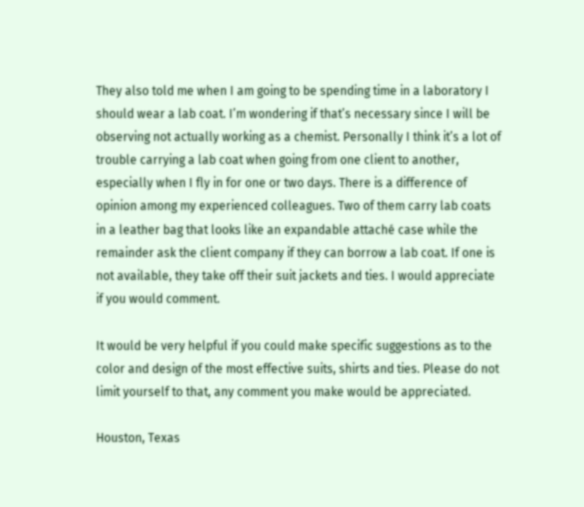They also told me when I am going to be spending time in a laboratory I should wear a lab coat. I’m wondering if that’s necessary since I will be observing not actually working as a chemist. Personally I think it’s a lot of trouble carrying a lab coat when going from one client to another, especially when I fly in for one or two days. There is a difference of opinion among my experienced colleagues. Two of them carry lab coats in a leather bag that looks like an expandable attaché case while the remainder ask the client company if they can borrow a lab coat. If one is not available, they take off their suit jackets and ties. I would appreciate if you would comment.

It would be very helpful if you could make specific suggestions as to the color and design of the most effective suits, shirts and ties. Please do not limit yourself to that, any comment you make would be appreciated.

Houston, Texas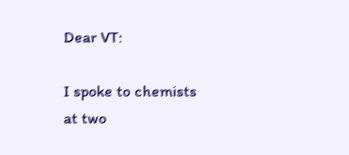Dear VT:

I spoke to chemists at two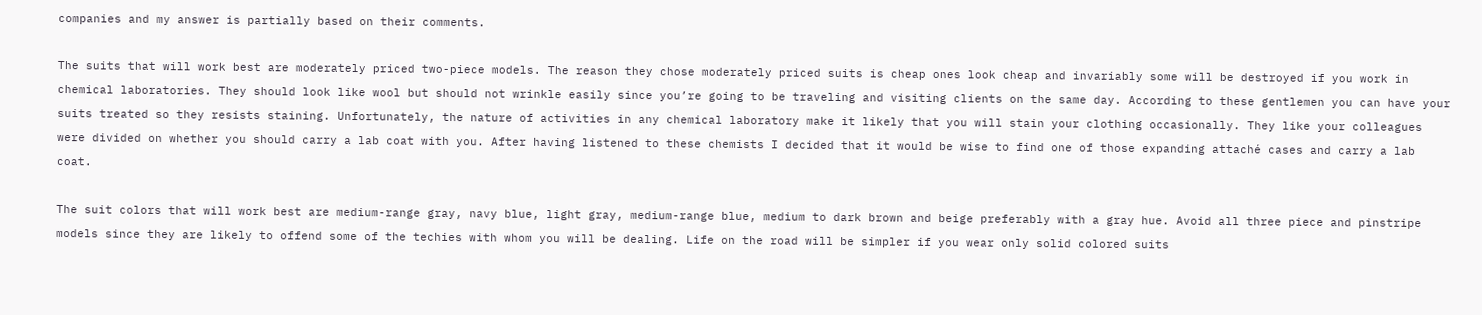companies and my answer is partially based on their comments.

The suits that will work best are moderately priced two-piece models. The reason they chose moderately priced suits is cheap ones look cheap and invariably some will be destroyed if you work in chemical laboratories. They should look like wool but should not wrinkle easily since you’re going to be traveling and visiting clients on the same day. According to these gentlemen you can have your suits treated so they resists staining. Unfortunately, the nature of activities in any chemical laboratory make it likely that you will stain your clothing occasionally. They like your colleagues were divided on whether you should carry a lab coat with you. After having listened to these chemists I decided that it would be wise to find one of those expanding attaché cases and carry a lab coat.

The suit colors that will work best are medium-range gray, navy blue, light gray, medium-range blue, medium to dark brown and beige preferably with a gray hue. Avoid all three piece and pinstripe models since they are likely to offend some of the techies with whom you will be dealing. Life on the road will be simpler if you wear only solid colored suits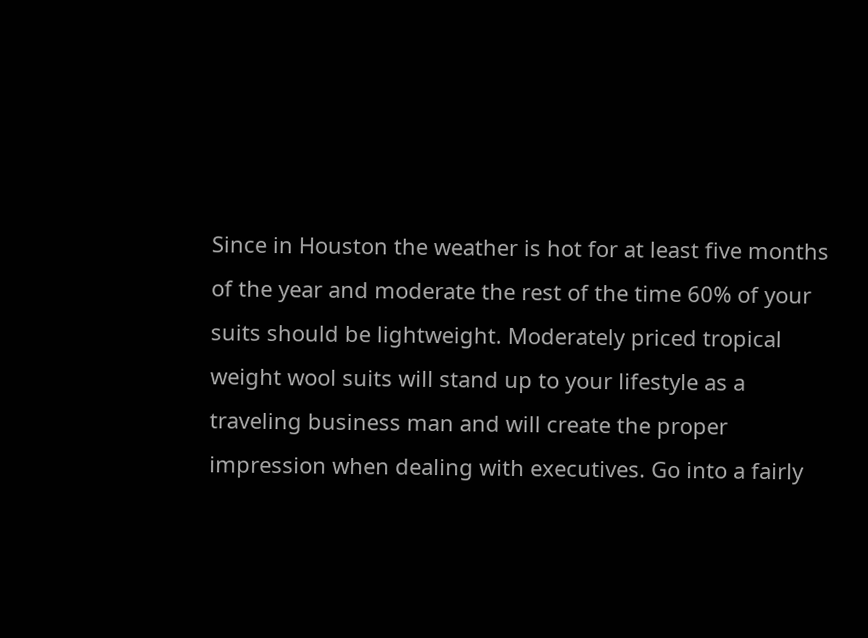Since in Houston the weather is hot for at least five months of the year and moderate the rest of the time 60% of your suits should be lightweight. Moderately priced tropical weight wool suits will stand up to your lifestyle as a traveling business man and will create the proper impression when dealing with executives. Go into a fairly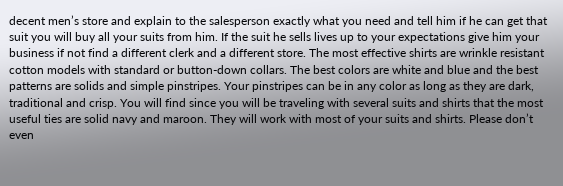decent men’s store and explain to the salesperson exactly what you need and tell him if he can get that suit you will buy all your suits from him. If the suit he sells lives up to your expectations give him your business if not find a different clerk and a different store. The most effective shirts are wrinkle resistant cotton models with standard or button-down collars. The best colors are white and blue and the best patterns are solids and simple pinstripes. Your pinstripes can be in any color as long as they are dark, traditional and crisp. You will find since you will be traveling with several suits and shirts that the most useful ties are solid navy and maroon. They will work with most of your suits and shirts. Please don’t even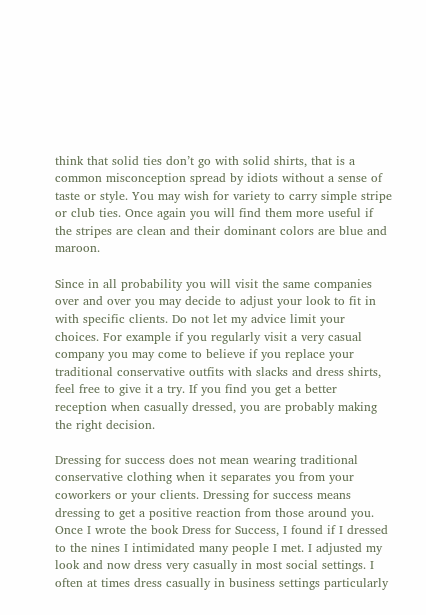think that solid ties don’t go with solid shirts, that is a common misconception spread by idiots without a sense of taste or style. You may wish for variety to carry simple stripe or club ties. Once again you will find them more useful if the stripes are clean and their dominant colors are blue and maroon.

Since in all probability you will visit the same companies over and over you may decide to adjust your look to fit in with specific clients. Do not let my advice limit your choices. For example if you regularly visit a very casual company you may come to believe if you replace your traditional conservative outfits with slacks and dress shirts, feel free to give it a try. If you find you get a better reception when casually dressed, you are probably making the right decision.

Dressing for success does not mean wearing traditional conservative clothing when it separates you from your coworkers or your clients. Dressing for success means dressing to get a positive reaction from those around you. Once I wrote the book Dress for Success, I found if I dressed to the nines I intimidated many people I met. I adjusted my look and now dress very casually in most social settings. I often at times dress casually in business settings particularly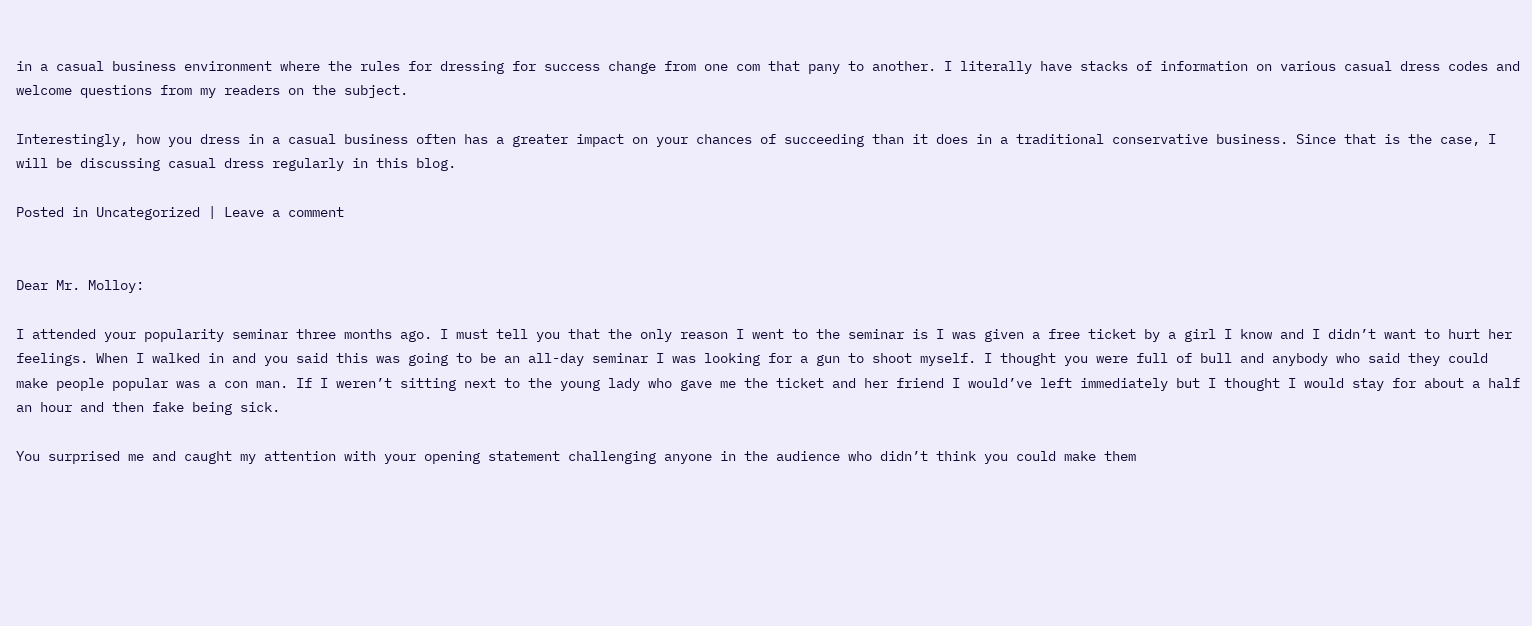in a casual business environment where the rules for dressing for success change from one com that pany to another. I literally have stacks of information on various casual dress codes and welcome questions from my readers on the subject.

Interestingly, how you dress in a casual business often has a greater impact on your chances of succeeding than it does in a traditional conservative business. Since that is the case, I will be discussing casual dress regularly in this blog.

Posted in Uncategorized | Leave a comment


Dear Mr. Molloy:

I attended your popularity seminar three months ago. I must tell you that the only reason I went to the seminar is I was given a free ticket by a girl I know and I didn’t want to hurt her feelings. When I walked in and you said this was going to be an all-day seminar I was looking for a gun to shoot myself. I thought you were full of bull and anybody who said they could make people popular was a con man. If I weren’t sitting next to the young lady who gave me the ticket and her friend I would’ve left immediately but I thought I would stay for about a half an hour and then fake being sick.

You surprised me and caught my attention with your opening statement challenging anyone in the audience who didn’t think you could make them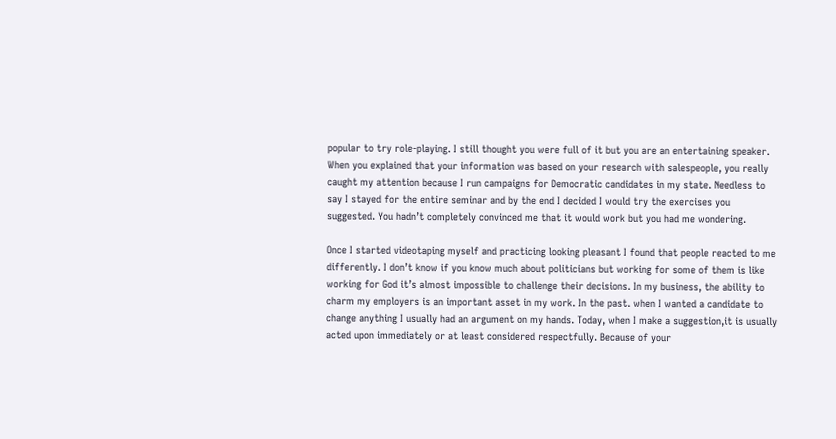popular to try role-playing. I still thought you were full of it but you are an entertaining speaker. When you explained that your information was based on your research with salespeople, you really caught my attention because I run campaigns for Democratic candidates in my state. Needless to say I stayed for the entire seminar and by the end I decided I would try the exercises you suggested. You hadn’t completely convinced me that it would work but you had me wondering.

Once I started videotaping myself and practicing looking pleasant I found that people reacted to me differently. I don’t know if you know much about politicians but working for some of them is like working for God it’s almost impossible to challenge their decisions. In my business, the ability to charm my employers is an important asset in my work. In the past. when I wanted a candidate to change anything I usually had an argument on my hands. Today, when I make a suggestion,it is usually acted upon immediately or at least considered respectfully. Because of your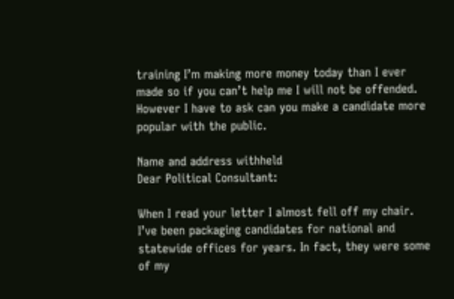training I’m making more money today than I ever made so if you can’t help me I will not be offended. However I have to ask can you make a candidate more popular with the public.

Name and address withheld
Dear Political Consultant:

When I read your letter I almost fell off my chair. I’ve been packaging candidates for national and statewide offices for years. In fact, they were some of my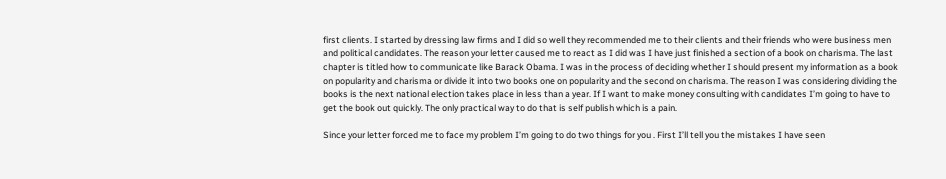first clients. I started by dressing law firms and I did so well they recommended me to their clients and their friends who were business men and political candidates. The reason your letter caused me to react as I did was I have just finished a section of a book on charisma. The last chapter is titled how to communicate like Barack Obama. I was in the process of deciding whether I should present my information as a book on popularity and charisma or divide it into two books one on popularity and the second on charisma. The reason I was considering dividing the books is the next national election takes place in less than a year. If I want to make money consulting with candidates I’m going to have to get the book out quickly. The only practical way to do that is self publish which is a pain.

Since your letter forced me to face my problem I’m going to do two things for you . First I’ll tell you the mistakes I have seen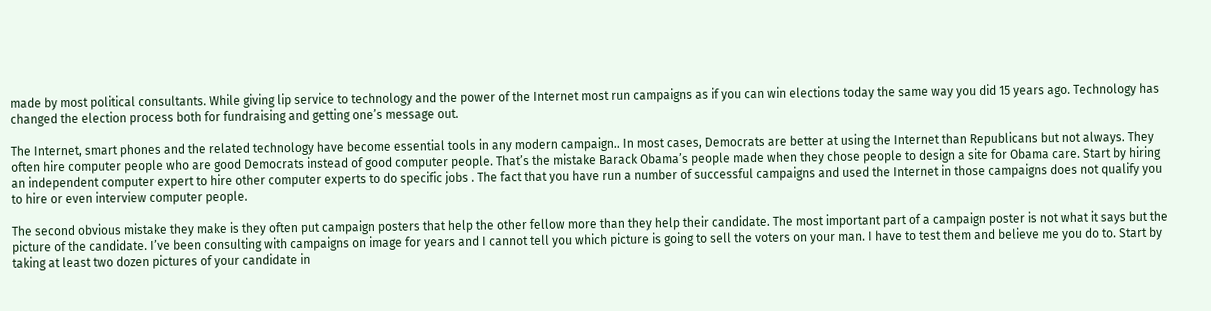made by most political consultants. While giving lip service to technology and the power of the Internet most run campaigns as if you can win elections today the same way you did 15 years ago. Technology has changed the election process both for fundraising and getting one’s message out.

The Internet, smart phones and the related technology have become essential tools in any modern campaign.. In most cases, Democrats are better at using the Internet than Republicans but not always. They often hire computer people who are good Democrats instead of good computer people. That’s the mistake Barack Obama’s people made when they chose people to design a site for Obama care. Start by hiring an independent computer expert to hire other computer experts to do specific jobs . The fact that you have run a number of successful campaigns and used the Internet in those campaigns does not qualify you to hire or even interview computer people.

The second obvious mistake they make is they often put campaign posters that help the other fellow more than they help their candidate. The most important part of a campaign poster is not what it says but the picture of the candidate. I’ve been consulting with campaigns on image for years and I cannot tell you which picture is going to sell the voters on your man. I have to test them and believe me you do to. Start by taking at least two dozen pictures of your candidate in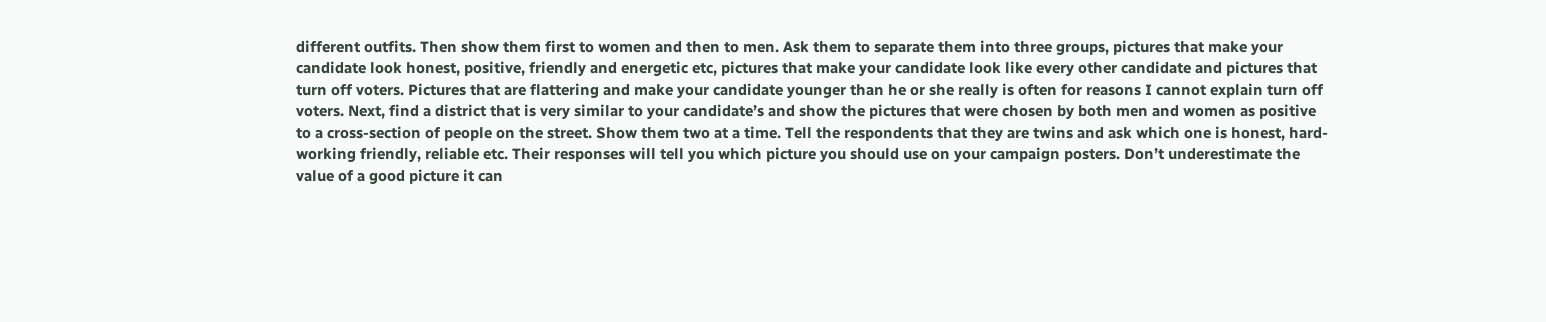different outfits. Then show them first to women and then to men. Ask them to separate them into three groups, pictures that make your candidate look honest, positive, friendly and energetic etc, pictures that make your candidate look like every other candidate and pictures that turn off voters. Pictures that are flattering and make your candidate younger than he or she really is often for reasons I cannot explain turn off voters. Next, find a district that is very similar to your candidate’s and show the pictures that were chosen by both men and women as positive to a cross-section of people on the street. Show them two at a time. Tell the respondents that they are twins and ask which one is honest, hard-working friendly, reliable etc. Their responses will tell you which picture you should use on your campaign posters. Don’t underestimate the value of a good picture it can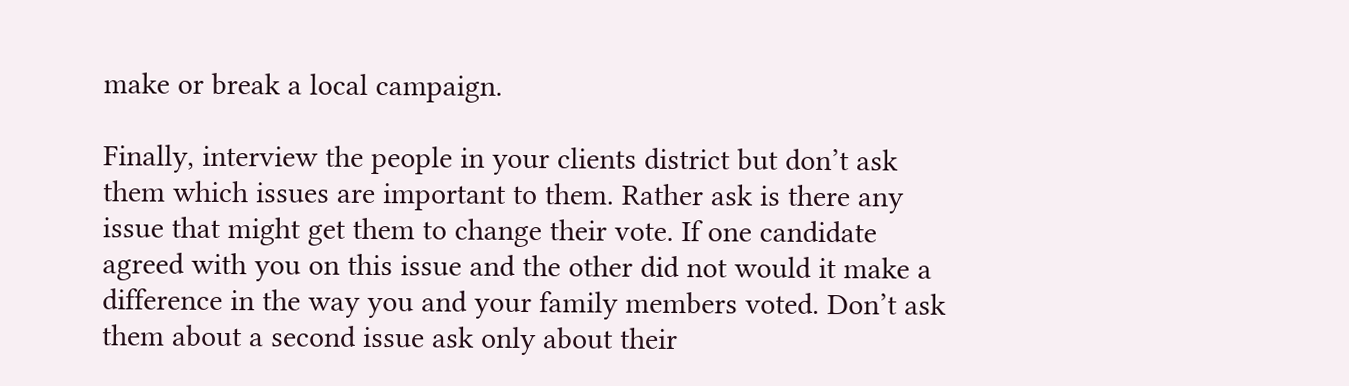make or break a local campaign.

Finally, interview the people in your clients district but don’t ask them which issues are important to them. Rather ask is there any issue that might get them to change their vote. If one candidate agreed with you on this issue and the other did not would it make a difference in the way you and your family members voted. Don’t ask them about a second issue ask only about their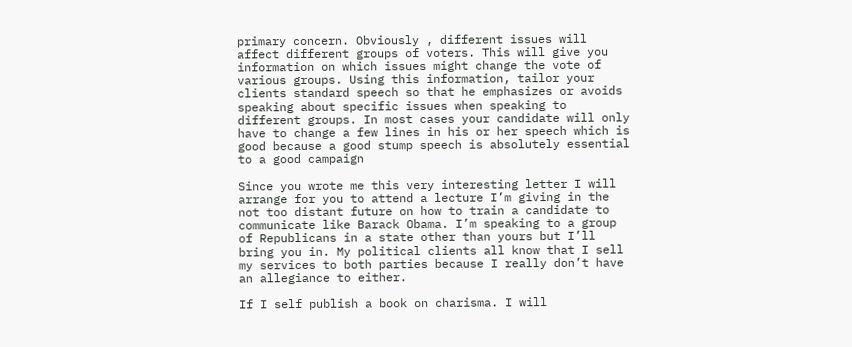primary concern. Obviously , different issues will affect different groups of voters. This will give you information on which issues might change the vote of various groups. Using this information, tailor your clients standard speech so that he emphasizes or avoids speaking about specific issues when speaking to different groups. In most cases your candidate will only have to change a few lines in his or her speech which is good because a good stump speech is absolutely essential to a good campaign

Since you wrote me this very interesting letter I will arrange for you to attend a lecture I’m giving in the not too distant future on how to train a candidate to communicate like Barack Obama. I’m speaking to a group of Republicans in a state other than yours but I’ll bring you in. My political clients all know that I sell my services to both parties because I really don’t have an allegiance to either.

If I self publish a book on charisma. I will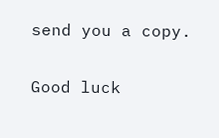send you a copy.

Good luck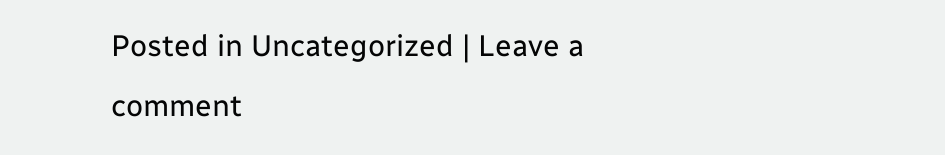Posted in Uncategorized | Leave a comment